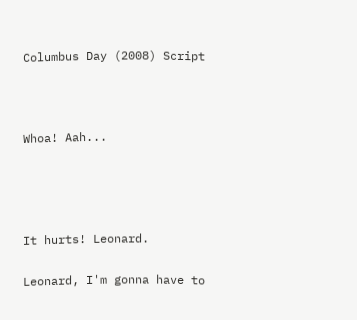Columbus Day (2008) Script



Whoa! Aah...




It hurts! Leonard.

Leonard, I'm gonna have to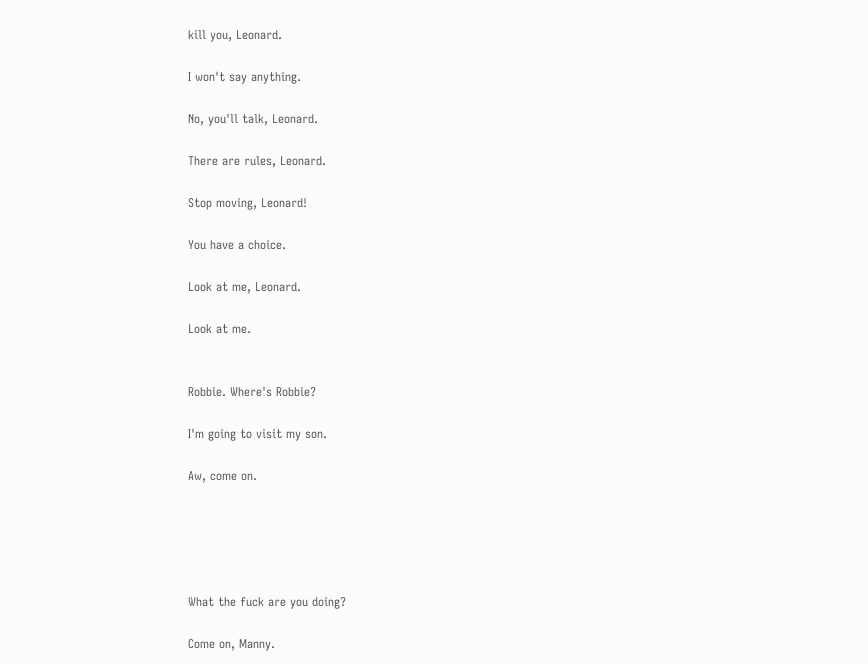kill you, Leonard.

I won't say anything.

No, you'll talk, Leonard.

There are rules, Leonard.

Stop moving, Leonard!

You have a choice.

Look at me, Leonard.

Look at me.


Robbie. Where's Robbie?

I'm going to visit my son.

Aw, come on.





What the fuck are you doing?

Come on, Manny.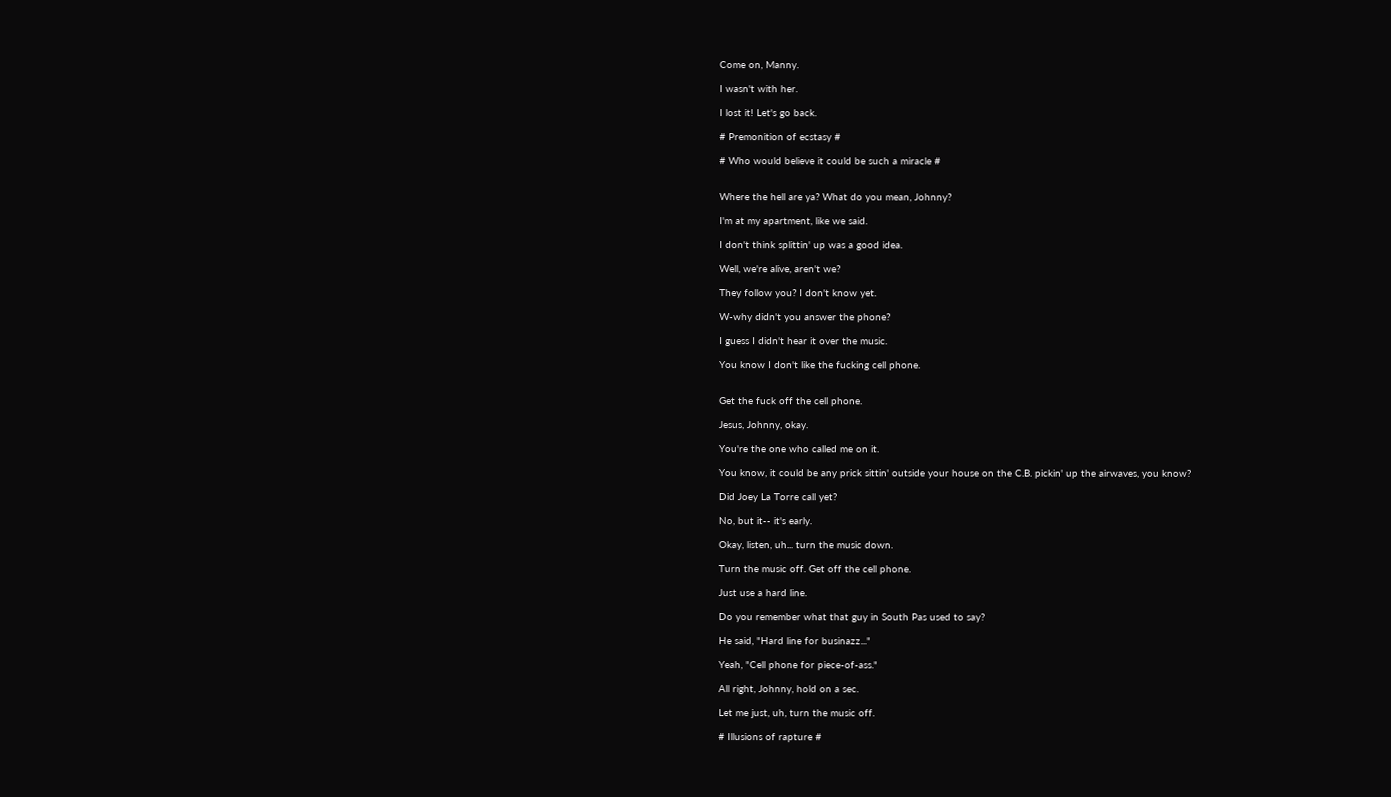Come on, Manny.

I wasn't with her.

I lost it! Let's go back.

# Premonition of ecstasy #

# Who would believe it could be such a miracle #


Where the hell are ya? What do you mean, Johnny?

I'm at my apartment, like we said.

I don't think splittin' up was a good idea.

Well, we're alive, aren't we?

They follow you? I don't know yet.

W-why didn't you answer the phone?

I guess I didn't hear it over the music.

You know I don't like the fucking cell phone.


Get the fuck off the cell phone.

Jesus, Johnny, okay.

You're the one who called me on it.

You know, it could be any prick sittin' outside your house on the C.B. pickin' up the airwaves, you know?

Did Joey La Torre call yet?

No, but it-- it's early.

Okay, listen, uh... turn the music down.

Turn the music off. Get off the cell phone.

Just use a hard line.

Do you remember what that guy in South Pas used to say?

He said, "Hard line for businazz..."

Yeah, "Cell phone for piece-of-ass."

All right, Johnny, hold on a sec.

Let me just, uh, turn the music off.

# Illusions of rapture #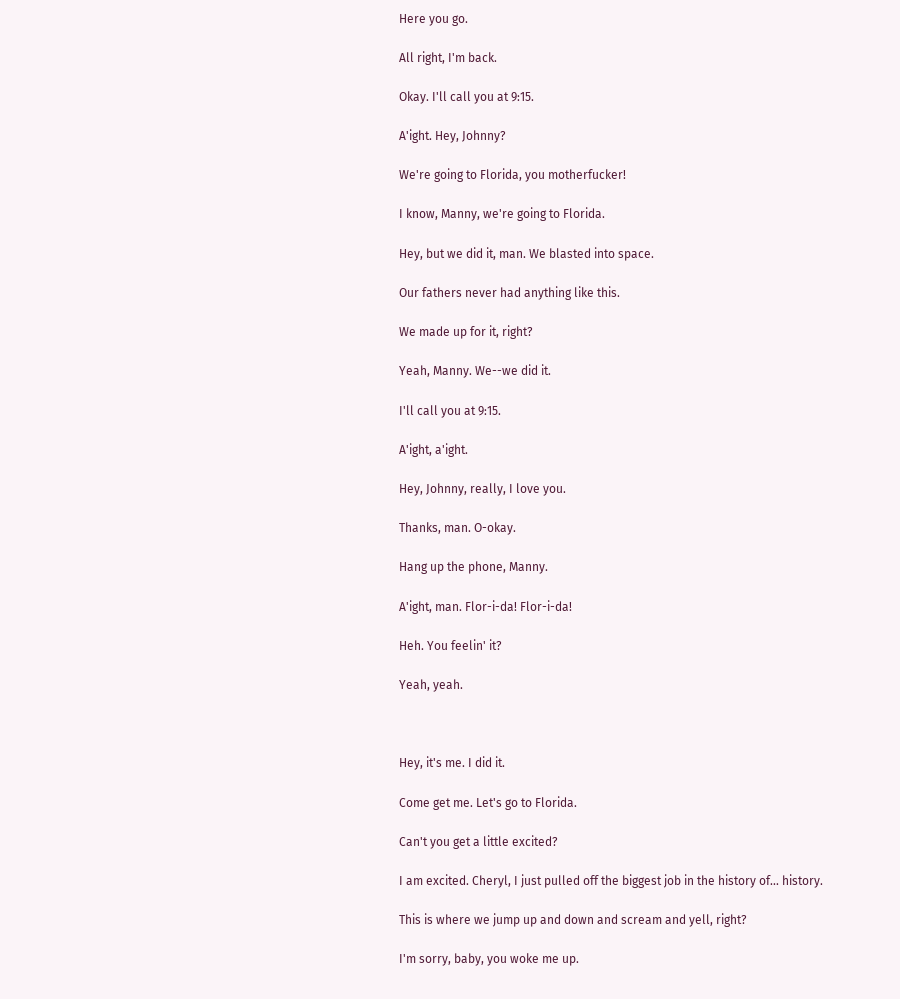Here you go.

All right, I'm back.

Okay. I'll call you at 9:15.

A'ight. Hey, Johnny?

We're going to Florida, you motherfucker!

I know, Manny, we're going to Florida.

Hey, but we did it, man. We blasted into space.

Our fathers never had anything like this.

We made up for it, right?

Yeah, Manny. We--we did it.

I'll call you at 9:15.

A'ight, a'ight.

Hey, Johnny, really, I love you.

Thanks, man. O-okay.

Hang up the phone, Manny.

A'ight, man. Flor-i-da! Flor-i-da!

Heh. You feelin' it?

Yeah, yeah.



Hey, it's me. I did it.

Come get me. Let's go to Florida.

Can't you get a little excited?

I am excited. Cheryl, I just pulled off the biggest job in the history of... history.

This is where we jump up and down and scream and yell, right?

I'm sorry, baby, you woke me up.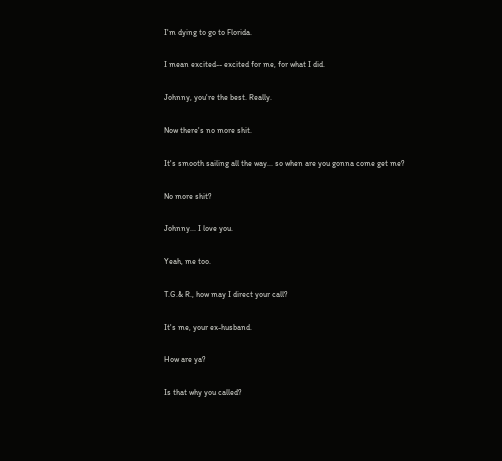I'm dying to go to Florida.

I mean excited-- excited for me, for what I did.

Johnny, you're the best. Really.

Now there's no more shit.

It's smooth sailing all the way... so when are you gonna come get me?

No more shit?

Johnny... I love you.

Yeah, me too.

T.G.& R., how may I direct your call?

It's me, your ex-husband.

How are ya?

Is that why you called?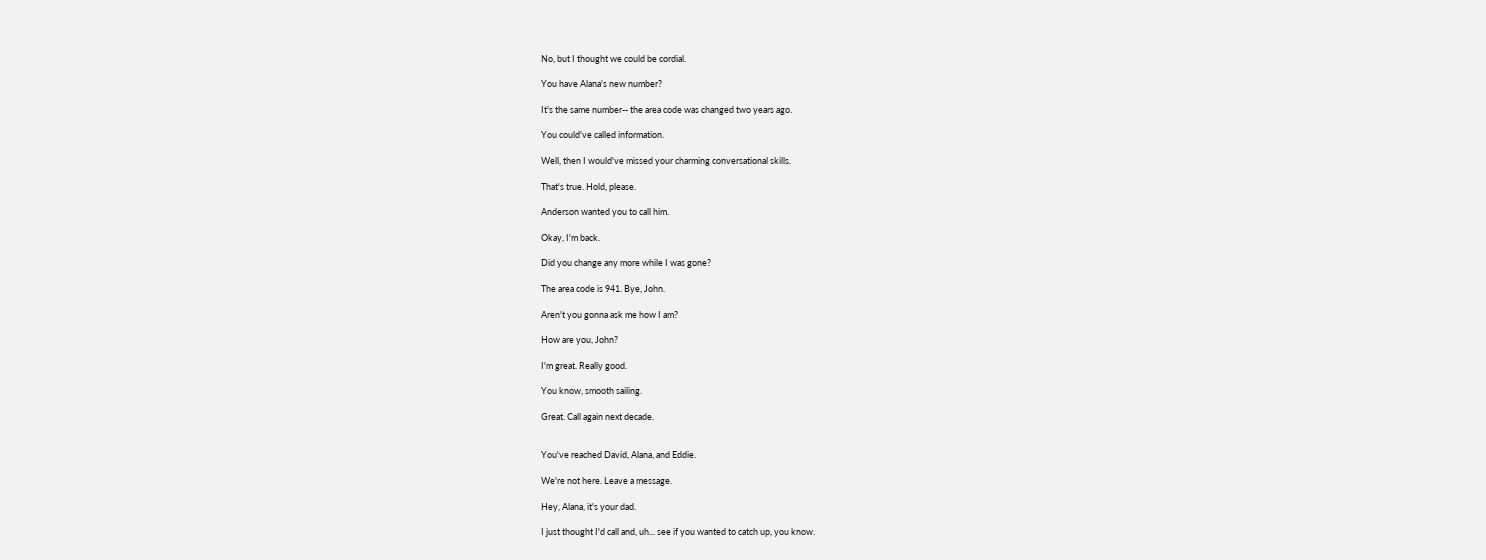No, but I thought we could be cordial.

You have Alana's new number?

It's the same number-- the area code was changed two years ago.

You could've called information.

Well, then I would've missed your charming conversational skills.

That's true. Hold, please.

Anderson wanted you to call him.

Okay, I'm back.

Did you change any more while I was gone?

The area code is 941. Bye, John.

Aren't you gonna ask me how I am?

How are you, John?

I'm great. Really good.

You know, smooth sailing.

Great. Call again next decade.


You've reached David, Alana, and Eddie.

We're not here. Leave a message.

Hey, Alana, it's your dad.

I just thought I'd call and, uh... see if you wanted to catch up, you know.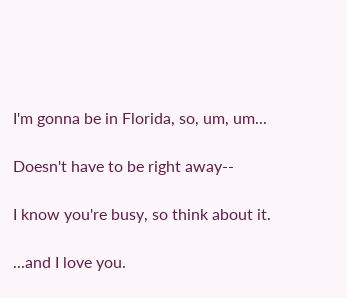I'm gonna be in Florida, so, um, um...

Doesn't have to be right away--

I know you're busy, so think about it.

...and I love you.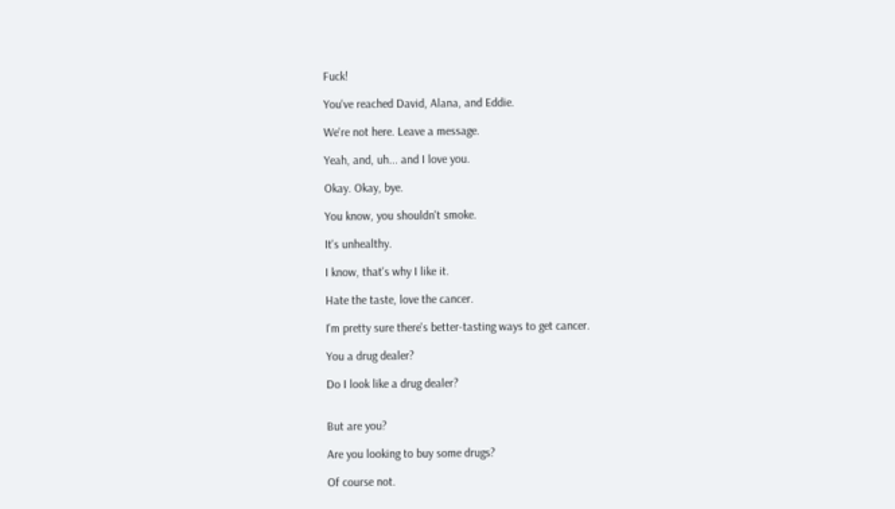Fuck!

You've reached David, Alana, and Eddie.

We're not here. Leave a message.

Yeah, and, uh... and I love you.

Okay. Okay, bye.

You know, you shouldn't smoke.

It's unhealthy.

I know, that's why I like it.

Hate the taste, love the cancer.

I'm pretty sure there's better-tasting ways to get cancer.

You a drug dealer?

Do I look like a drug dealer?


But are you?

Are you looking to buy some drugs?

Of course not.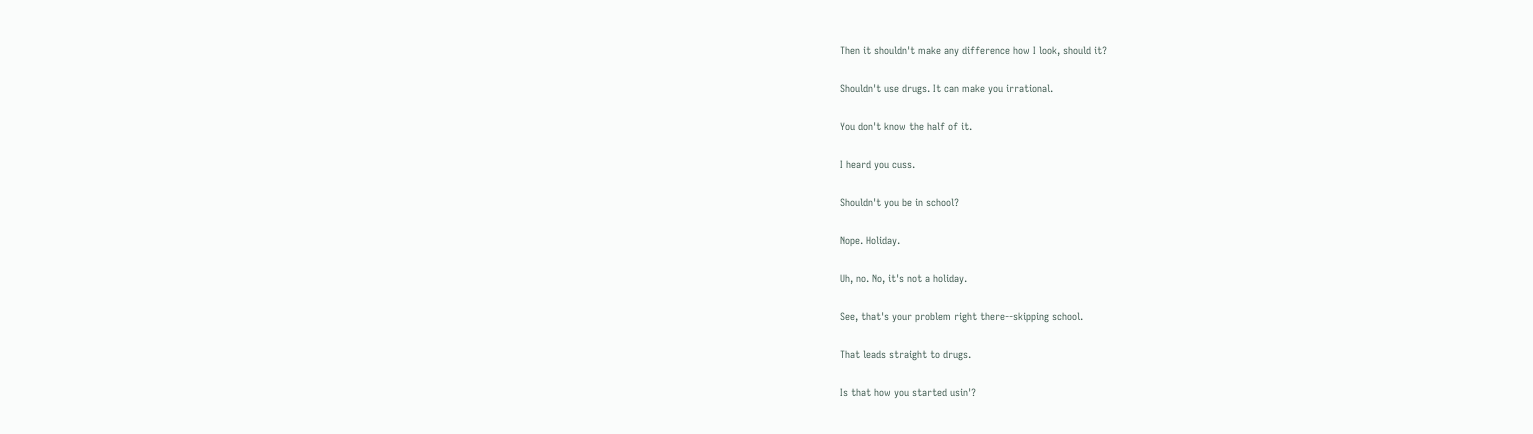Then it shouldn't make any difference how I look, should it?

Shouldn't use drugs. It can make you irrational.

You don't know the half of it.

I heard you cuss.

Shouldn't you be in school?

Nope. Holiday.

Uh, no. No, it's not a holiday.

See, that's your problem right there--skipping school.

That leads straight to drugs.

Is that how you started usin'?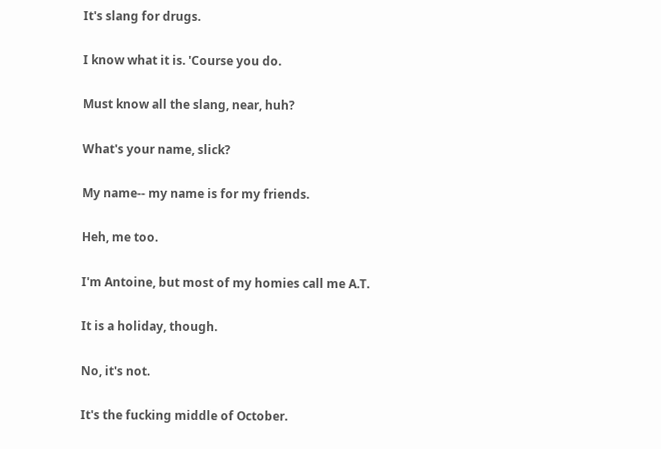It's slang for drugs.

I know what it is. 'Course you do.

Must know all the slang, near, huh?

What's your name, slick?

My name-- my name is for my friends.

Heh, me too.

I'm Antoine, but most of my homies call me A.T.

It is a holiday, though.

No, it's not.

It's the fucking middle of October.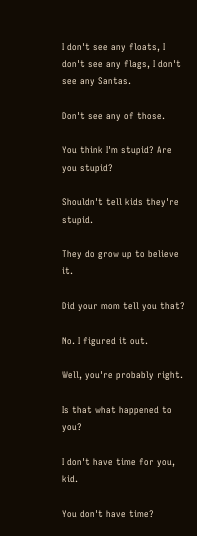I don't see any floats, I don't see any flags, I don't see any Santas.

Don't see any of those.

You think I'm stupid? Are you stupid?

Shouldn't tell kids they're stupid.

They do grow up to believe it.

Did your mom tell you that?

No. I figured it out.

Well, you're probably right.

Is that what happened to you?

I don't have time for you, kid.

You don't have time?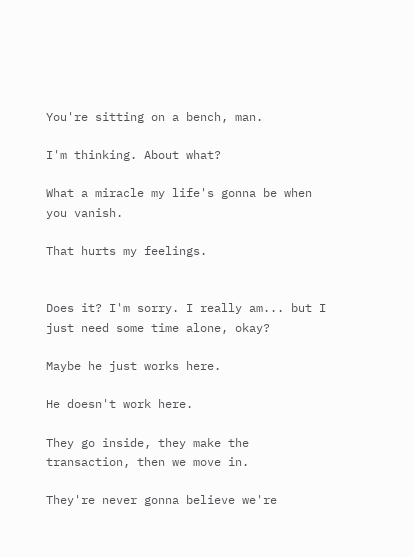You're sitting on a bench, man.

I'm thinking. About what?

What a miracle my life's gonna be when you vanish.

That hurts my feelings.


Does it? I'm sorry. I really am... but I just need some time alone, okay?

Maybe he just works here.

He doesn't work here.

They go inside, they make the transaction, then we move in.

They're never gonna believe we're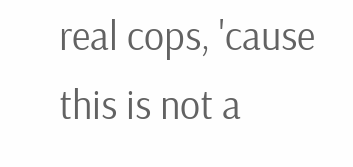real cops, 'cause this is not a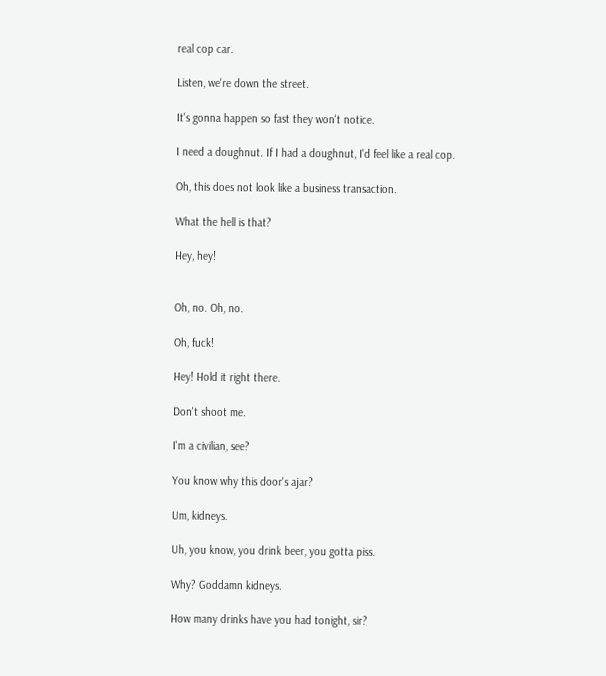real cop car.

Listen, we're down the street.

It's gonna happen so fast they won't notice.

I need a doughnut. If I had a doughnut, I'd feel like a real cop.

Oh, this does not look like a business transaction.

What the hell is that?

Hey, hey!


Oh, no. Oh, no.

Oh, fuck!

Hey! Hold it right there.

Don't shoot me.

I'm a civilian, see?

You know why this door's ajar?

Um, kidneys.

Uh, you know, you drink beer, you gotta piss.

Why? Goddamn kidneys.

How many drinks have you had tonight, sir?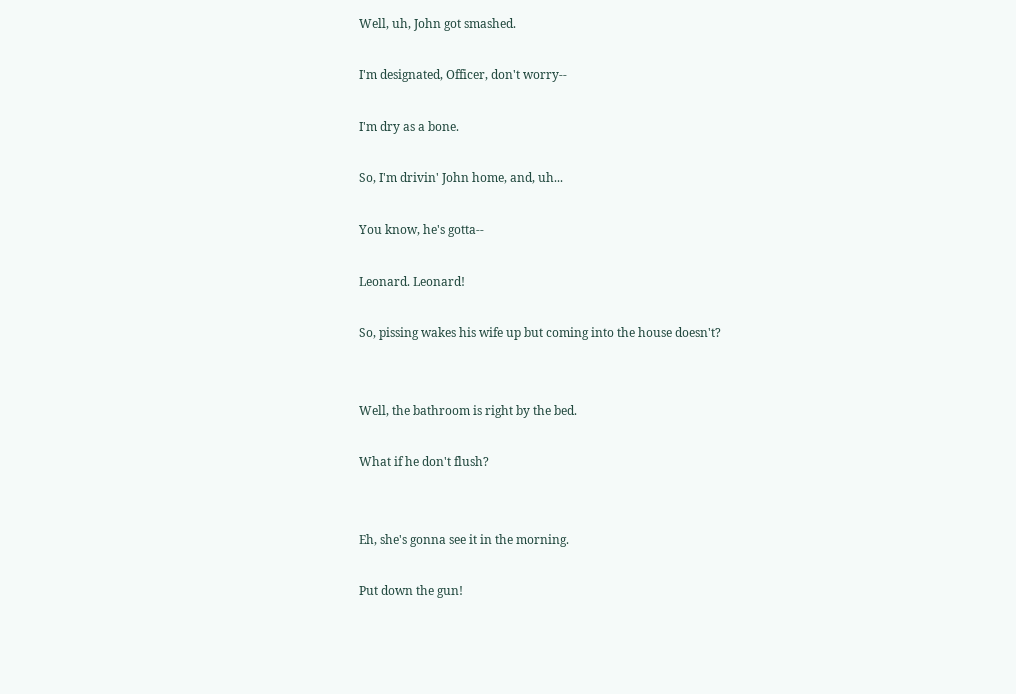Well, uh, John got smashed.

I'm designated, Officer, don't worry--

I'm dry as a bone.

So, I'm drivin' John home, and, uh...

You know, he's gotta--

Leonard. Leonard!

So, pissing wakes his wife up but coming into the house doesn't?


Well, the bathroom is right by the bed.

What if he don't flush?


Eh, she's gonna see it in the morning.

Put down the gun!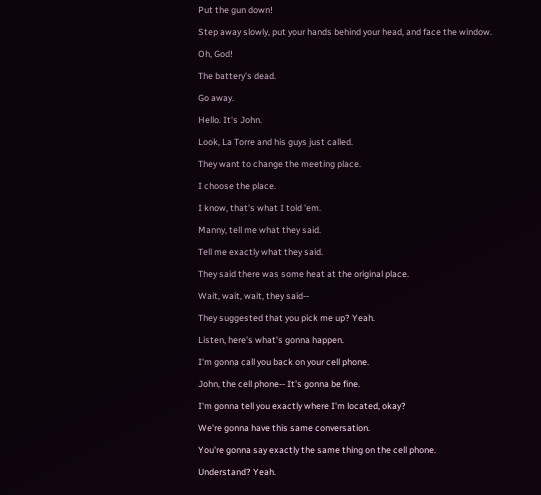Put the gun down!

Step away slowly, put your hands behind your head, and face the window.

Oh, God!

The battery's dead.

Go away.

Hello. It's John.

Look, La Torre and his guys just called.

They want to change the meeting place.

I choose the place.

I know, that's what I told 'em.

Manny, tell me what they said.

Tell me exactly what they said.

They said there was some heat at the original place.

Wait, wait, wait, they said--

They suggested that you pick me up? Yeah.

Listen, here's what's gonna happen.

I'm gonna call you back on your cell phone.

John, the cell phone-- It's gonna be fine.

I'm gonna tell you exactly where I'm located, okay?

We're gonna have this same conversation.

You're gonna say exactly the same thing on the cell phone.

Understand? Yeah.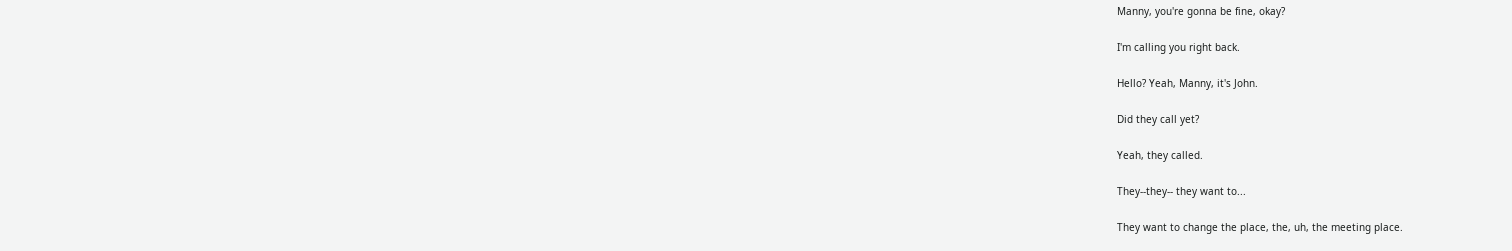Manny, you're gonna be fine, okay?

I'm calling you right back.

Hello? Yeah, Manny, it's John.

Did they call yet?

Yeah, they called.

They--they-- they want to...

They want to change the place, the, uh, the meeting place.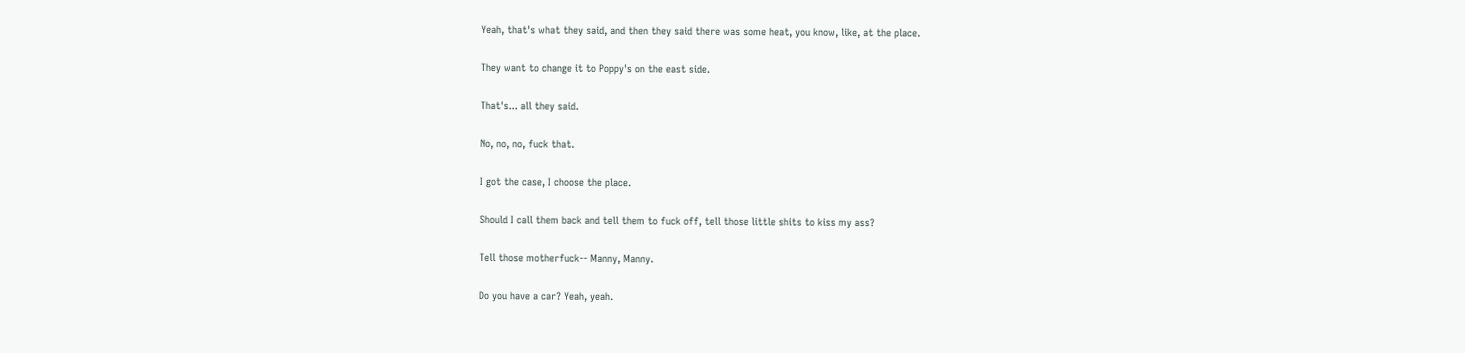Yeah, that's what they said, and then they said there was some heat, you know, like, at the place.

They want to change it to Poppy's on the east side.

That's... all they said.

No, no, no, fuck that.

I got the case, I choose the place.

Should I call them back and tell them to fuck off, tell those little shits to kiss my ass?

Tell those motherfuck-- Manny, Manny.

Do you have a car? Yeah, yeah.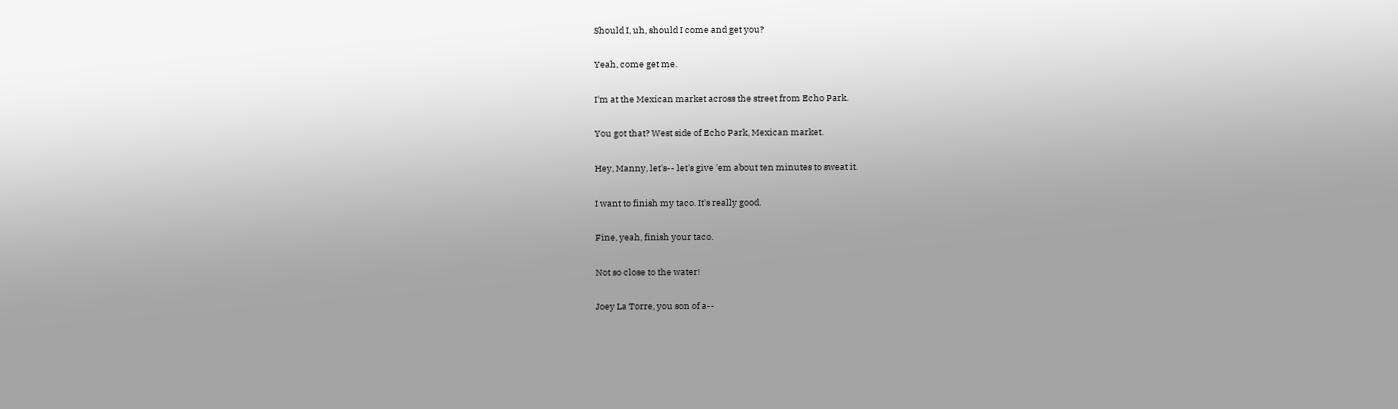Should I, uh, should I come and get you?

Yeah, come get me.

I'm at the Mexican market across the street from Echo Park.

You got that? West side of Echo Park, Mexican market.

Hey, Manny, let's-- let's give 'em about ten minutes to sweat it.

I want to finish my taco. It's really good.

Fine, yeah, finish your taco.

Not so close to the water!

Joey La Torre, you son of a--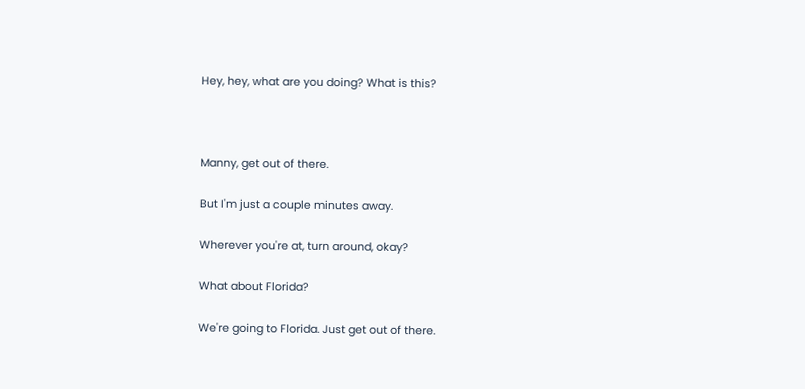Hey, hey, what are you doing? What is this?



Manny, get out of there.

But I'm just a couple minutes away.

Wherever you're at, turn around, okay?

What about Florida?

We're going to Florida. Just get out of there.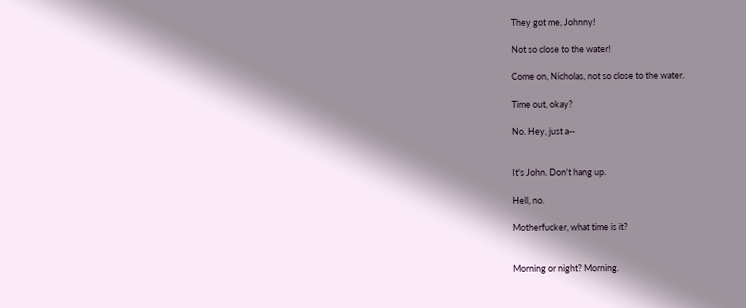They got me, Johnny!

Not so close to the water!

Come on, Nicholas, not so close to the water.

Time out, okay?

No. Hey, just a--


It's John. Don't hang up.

Hell, no.

Motherfucker, what time is it?


Morning or night? Morning.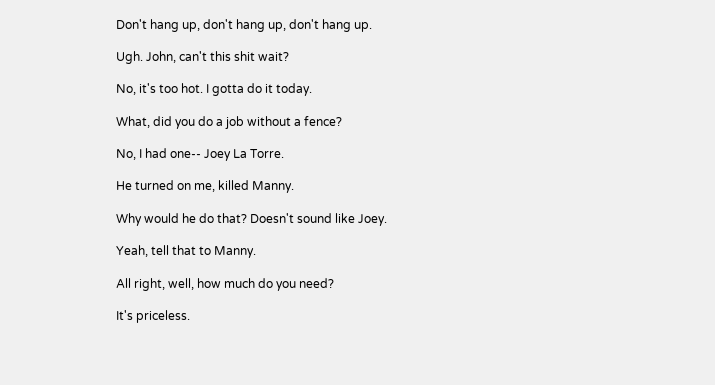Don't hang up, don't hang up, don't hang up.

Ugh. John, can't this shit wait?

No, it's too hot. I gotta do it today.

What, did you do a job without a fence?

No, I had one-- Joey La Torre.

He turned on me, killed Manny.

Why would he do that? Doesn't sound like Joey.

Yeah, tell that to Manny.

All right, well, how much do you need?

It's priceless.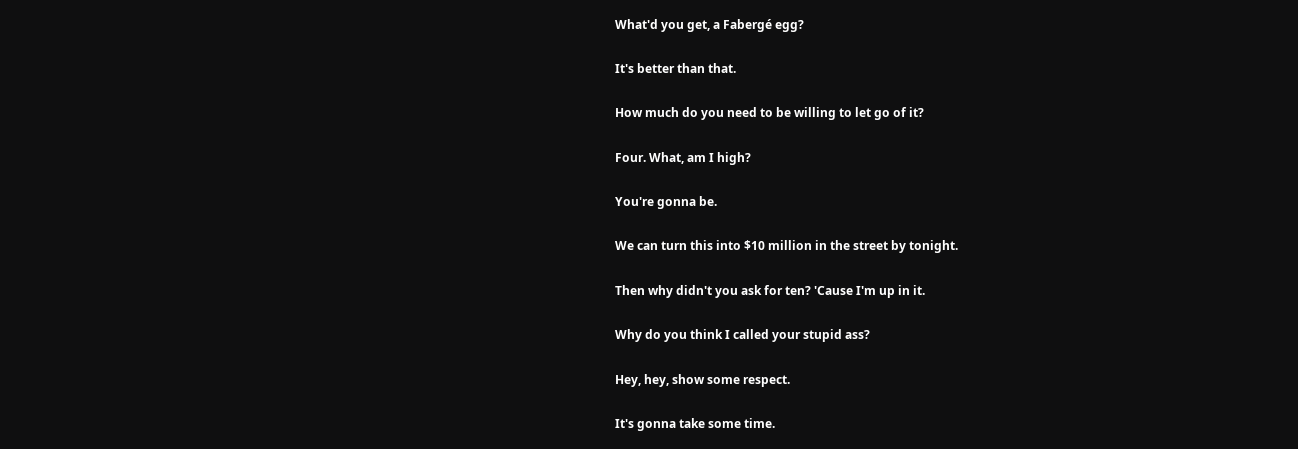What'd you get, a Fabergé egg?

It's better than that.

How much do you need to be willing to let go of it?

Four. What, am I high?

You're gonna be.

We can turn this into $10 million in the street by tonight.

Then why didn't you ask for ten? 'Cause I'm up in it.

Why do you think I called your stupid ass?

Hey, hey, show some respect.

It's gonna take some time.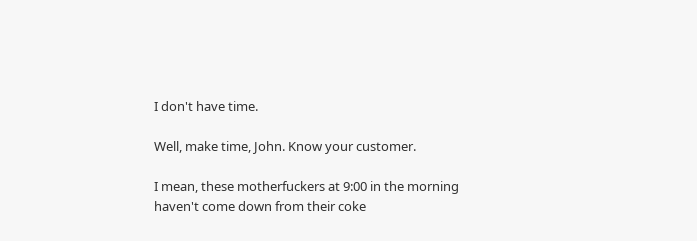I don't have time.

Well, make time, John. Know your customer.

I mean, these motherfuckers at 9:00 in the morning haven't come down from their coke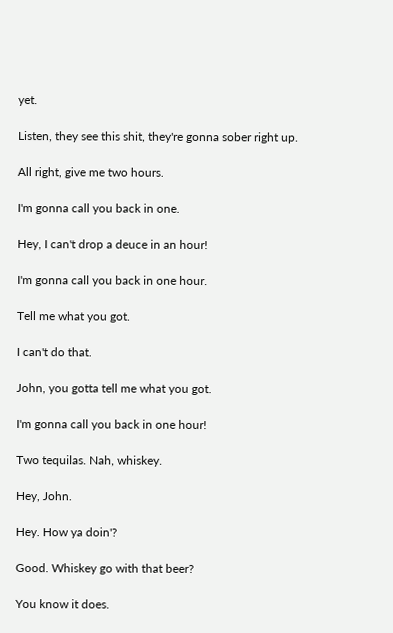yet.

Listen, they see this shit, they're gonna sober right up.

All right, give me two hours.

I'm gonna call you back in one.

Hey, I can't drop a deuce in an hour!

I'm gonna call you back in one hour.

Tell me what you got.

I can't do that.

John, you gotta tell me what you got.

I'm gonna call you back in one hour!

Two tequilas. Nah, whiskey.

Hey, John.

Hey. How ya doin'?

Good. Whiskey go with that beer?

You know it does.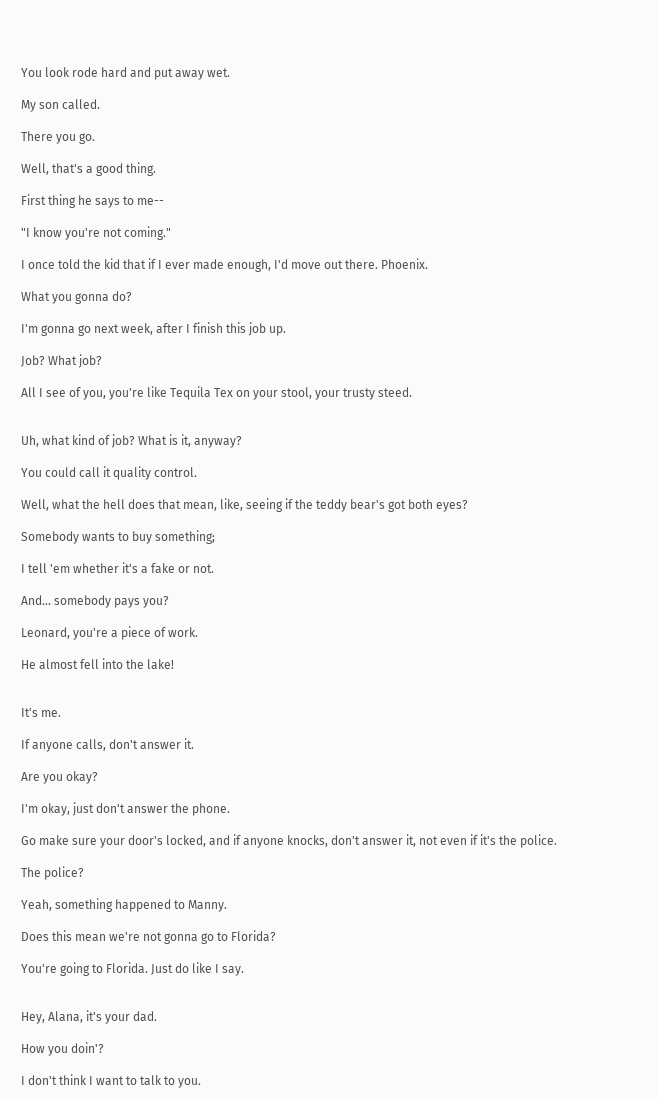You look rode hard and put away wet.

My son called.

There you go.

Well, that's a good thing.

First thing he says to me--

"I know you're not coming."

I once told the kid that if I ever made enough, I'd move out there. Phoenix.

What you gonna do?

I'm gonna go next week, after I finish this job up.

Job? What job?

All I see of you, you're like Tequila Tex on your stool, your trusty steed.


Uh, what kind of job? What is it, anyway?

You could call it quality control.

Well, what the hell does that mean, like, seeing if the teddy bear's got both eyes?

Somebody wants to buy something;

I tell 'em whether it's a fake or not.

And... somebody pays you?

Leonard, you're a piece of work.

He almost fell into the lake!


It's me.

If anyone calls, don't answer it.

Are you okay?

I'm okay, just don't answer the phone.

Go make sure your door's locked, and if anyone knocks, don't answer it, not even if it's the police.

The police?

Yeah, something happened to Manny.

Does this mean we're not gonna go to Florida?

You're going to Florida. Just do like I say.


Hey, Alana, it's your dad.

How you doin'?

I don't think I want to talk to you.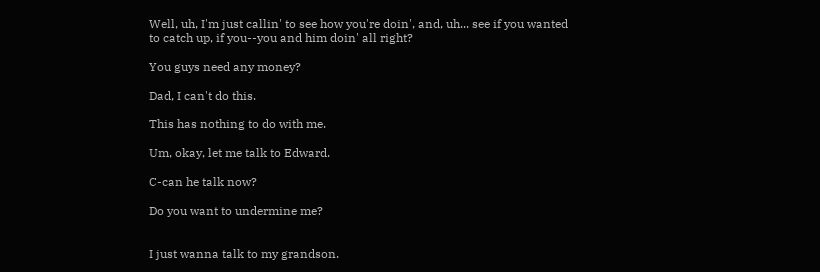Well, uh, I'm just callin' to see how you're doin', and, uh... see if you wanted to catch up, if you--you and him doin' all right?

You guys need any money?

Dad, I can't do this.

This has nothing to do with me.

Um, okay, let me talk to Edward.

C-can he talk now?

Do you want to undermine me?


I just wanna talk to my grandson.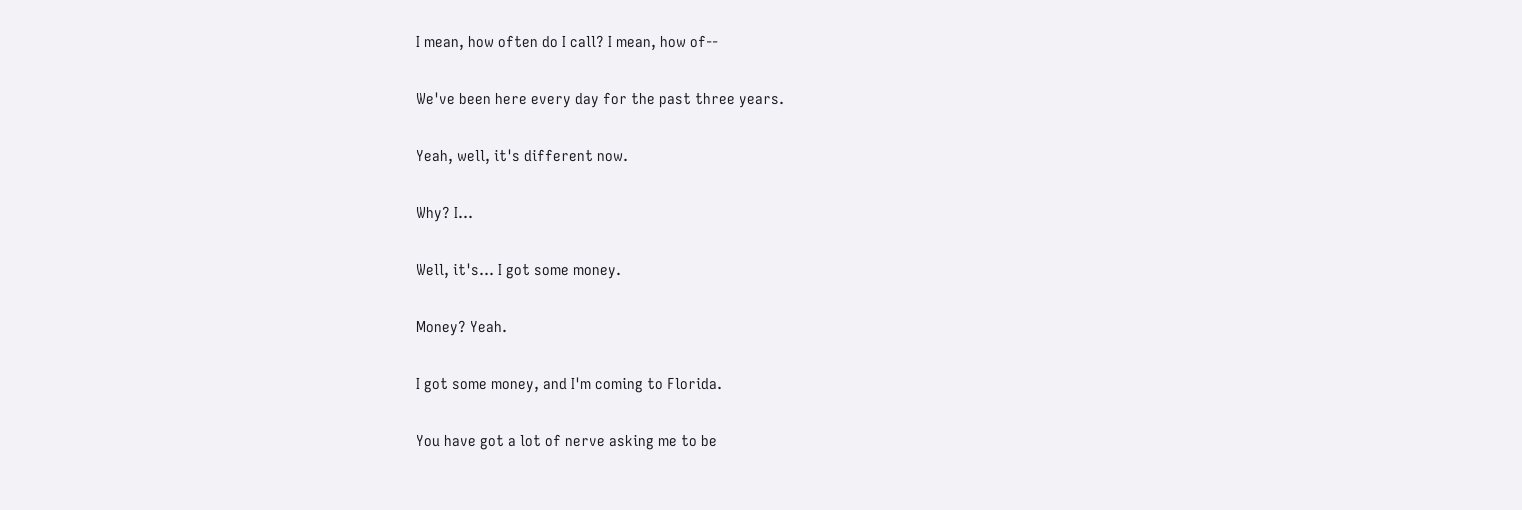I mean, how often do I call? I mean, how of--

We've been here every day for the past three years.

Yeah, well, it's different now.

Why? I...

Well, it's... I got some money.

Money? Yeah.

I got some money, and I'm coming to Florida.

You have got a lot of nerve asking me to be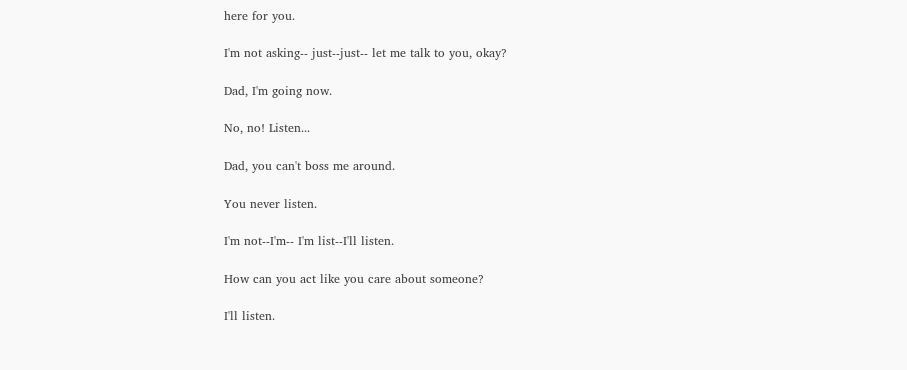here for you.

I'm not asking-- just--just-- let me talk to you, okay?

Dad, I'm going now.

No, no! Listen...

Dad, you can't boss me around.

You never listen.

I'm not--I'm-- I'm list--I'll listen.

How can you act like you care about someone?

I'll listen.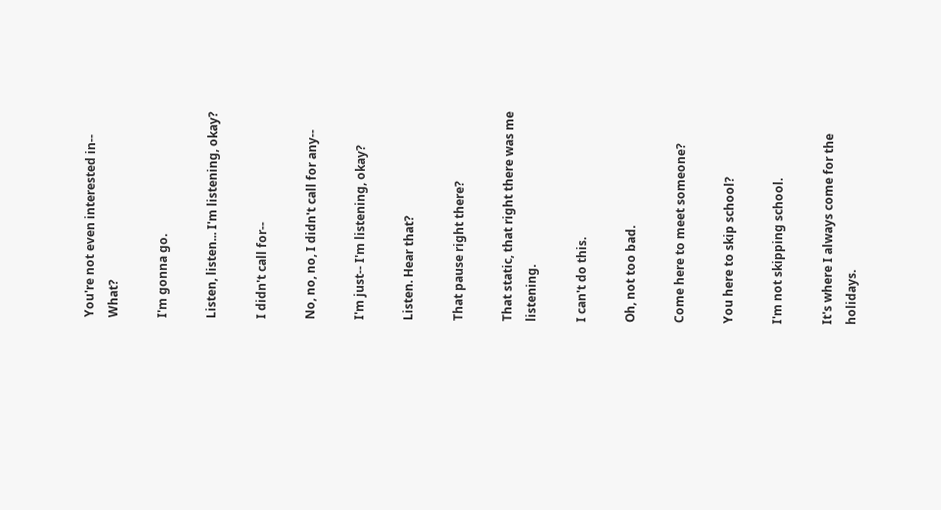You're not even interested in-- What?

I'm gonna go.

Listen, listen... I'm listening, okay?

I didn't call for--

No, no, no, I didn't call for any--

I'm just-- I'm listening, okay?

Listen. Hear that?

That pause right there?

That static, that right there was me listening.

I can't do this.

Oh, not too bad.

Come here to meet someone?

You here to skip school?

I'm not skipping school.

It's where I always come for the holidays.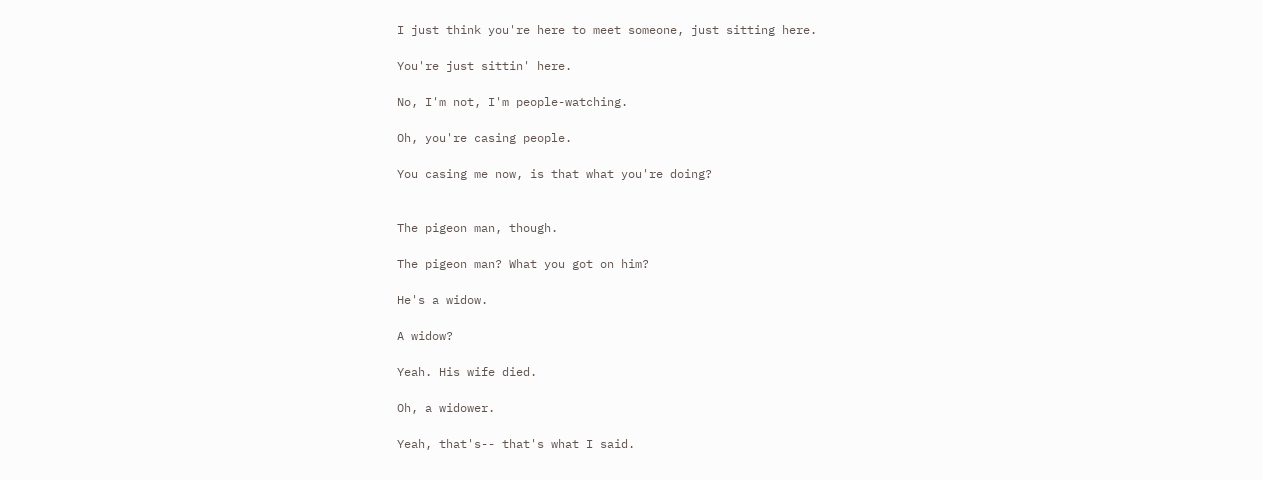I just think you're here to meet someone, just sitting here.

You're just sittin' here.

No, I'm not, I'm people-watching.

Oh, you're casing people.

You casing me now, is that what you're doing?


The pigeon man, though.

The pigeon man? What you got on him?

He's a widow.

A widow?

Yeah. His wife died.

Oh, a widower.

Yeah, that's-- that's what I said.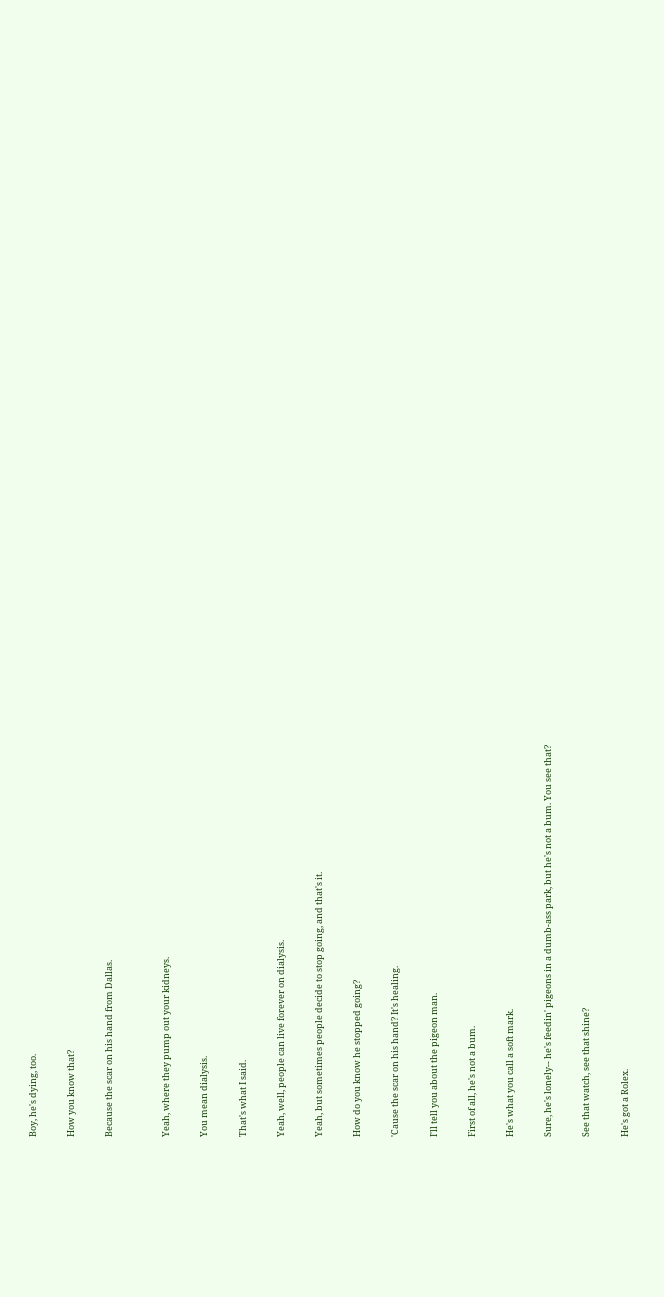Boy, he's dying, too.

How you know that?

Because the scar on his hand from Dallas.


Yeah, where they pump out your kidneys.

You mean dialysis.

That's what I said.

Yeah, well, people can live forever on dialysis.

Yeah, but sometimes people decide to stop going, and that's it.

How do you know he stopped going?

'Cause the scar on his hand? It's healing.

I'll tell you about the pigeon man.

First of all, he's not a bum.

He's what you call a soft mark.

Sure, he's lonely-- he's feedin' pigeons in a dumb-ass park, but he's not a bum. You see that?

See that watch, see that shine?

He's got a Rolex.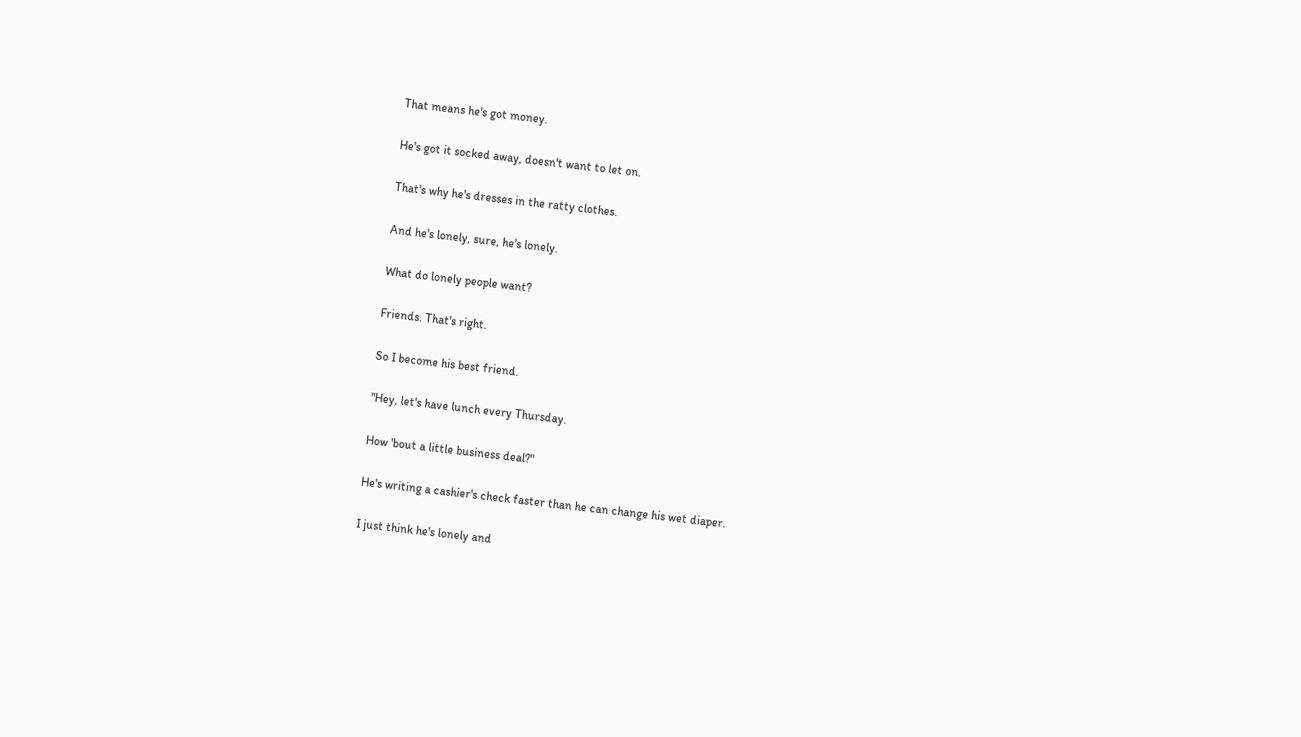That means he's got money.

He's got it socked away, doesn't want to let on.

That's why he's dresses in the ratty clothes.

And he's lonely, sure, he's lonely.

What do lonely people want?

Friends. That's right.

So I become his best friend.

"Hey, let's have lunch every Thursday.

How 'bout a little business deal?"

He's writing a cashier's check faster than he can change his wet diaper.

I just think he's lonely and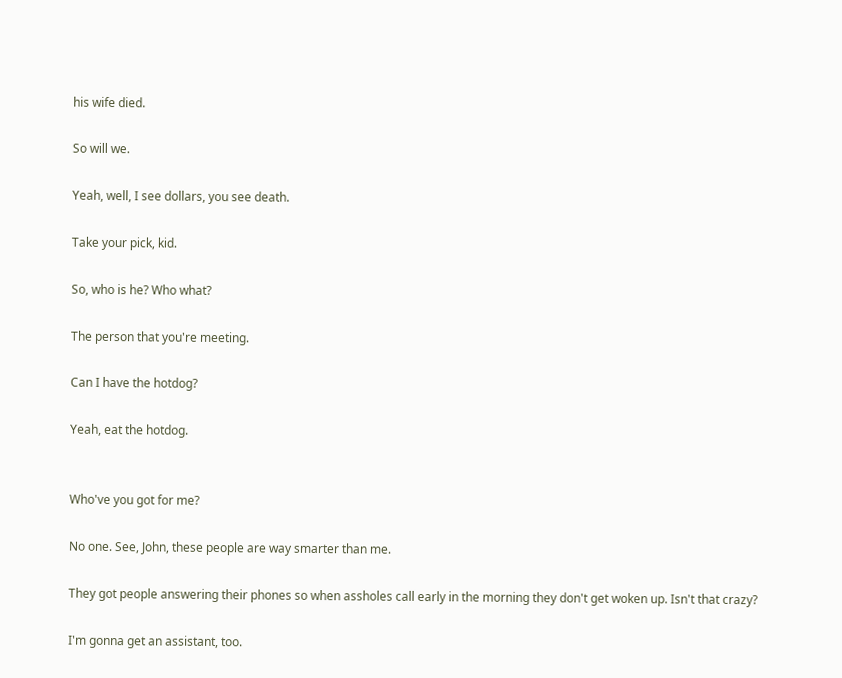his wife died.

So will we.

Yeah, well, I see dollars, you see death.

Take your pick, kid.

So, who is he? Who what?

The person that you're meeting.

Can I have the hotdog?

Yeah, eat the hotdog.


Who've you got for me?

No one. See, John, these people are way smarter than me.

They got people answering their phones so when assholes call early in the morning they don't get woken up. Isn't that crazy?

I'm gonna get an assistant, too.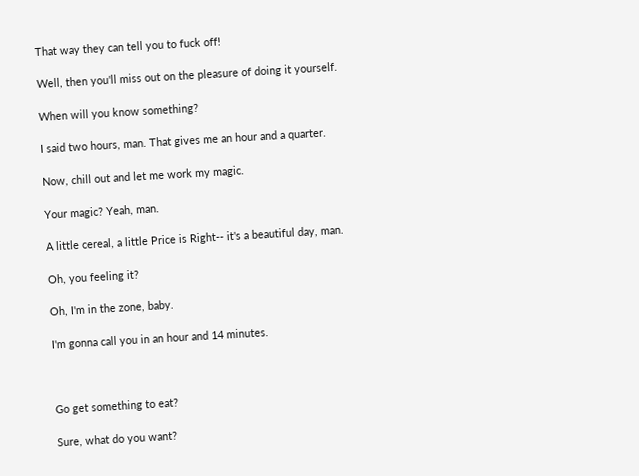That way they can tell you to fuck off!

Well, then you'll miss out on the pleasure of doing it yourself.

When will you know something?

I said two hours, man. That gives me an hour and a quarter.

Now, chill out and let me work my magic.

Your magic? Yeah, man.

A little cereal, a little Price is Right-- it's a beautiful day, man.

Oh, you feeling it?

Oh, I'm in the zone, baby.

I'm gonna call you in an hour and 14 minutes.



Go get something to eat?

Sure, what do you want?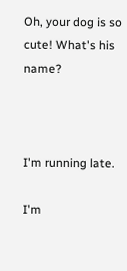Oh, your dog is so cute! What's his name?



I'm running late.

I'm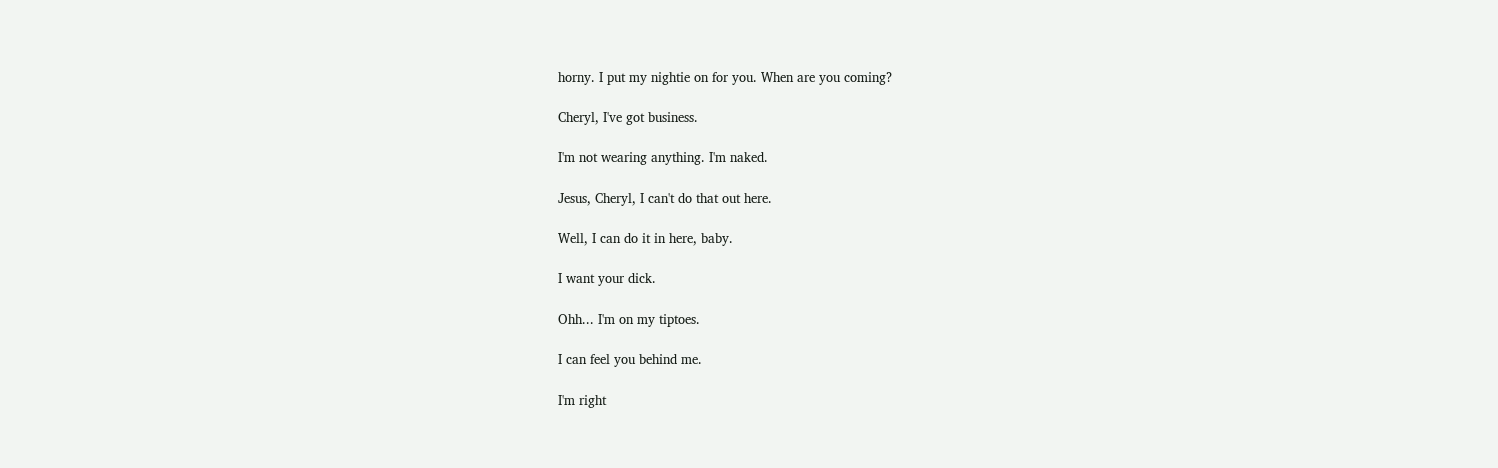horny. I put my nightie on for you. When are you coming?

Cheryl, I've got business.

I'm not wearing anything. I'm naked.

Jesus, Cheryl, I can't do that out here.

Well, I can do it in here, baby.

I want your dick.

Ohh... I'm on my tiptoes.

I can feel you behind me.

I'm right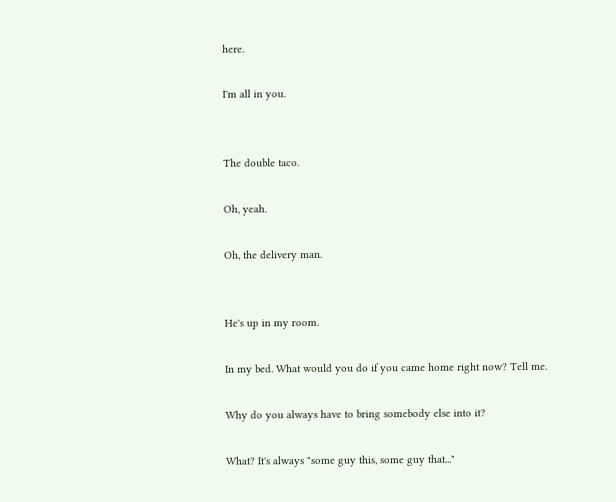here.

I'm all in you.


The double taco.

Oh, yeah.

Oh, the delivery man.


He's up in my room.

In my bed. What would you do if you came home right now? Tell me.

Why do you always have to bring somebody else into it?

What? It's always "some guy this, some guy that..."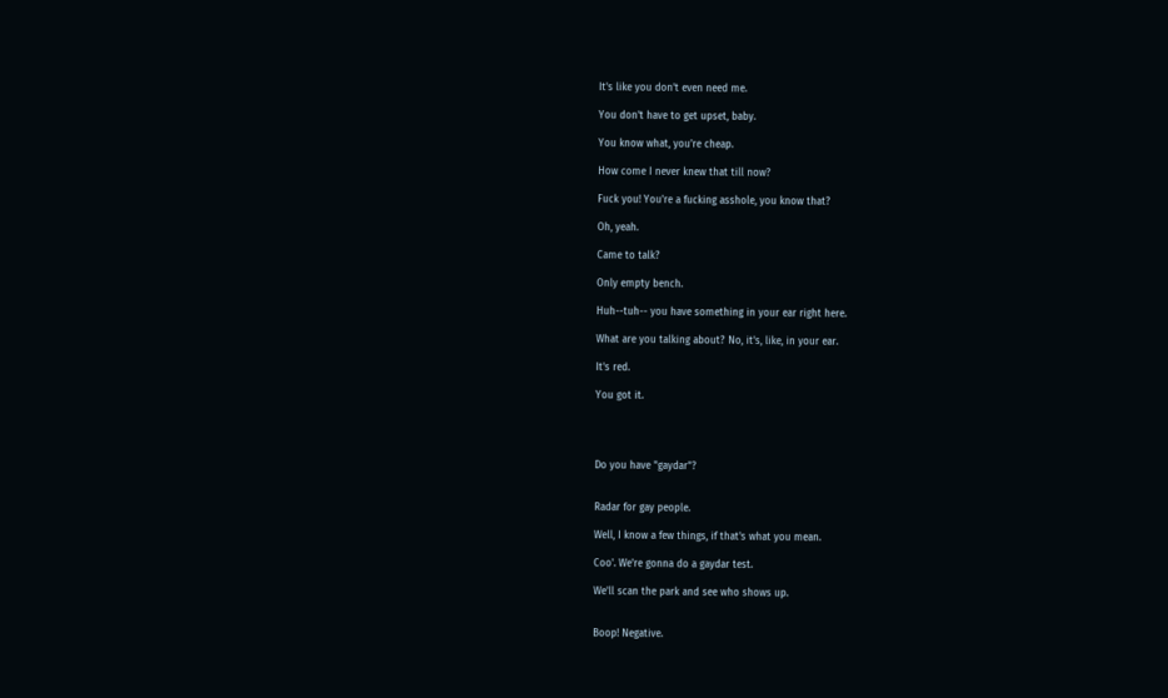It's like you don't even need me.

You don't have to get upset, baby.

You know what, you're cheap.

How come I never knew that till now?

Fuck you! You're a fucking asshole, you know that?

Oh, yeah.

Came to talk?

Only empty bench.

Huh--tuh-- you have something in your ear right here.

What are you talking about? No, it's, like, in your ear.

It's red.

You got it.




Do you have "gaydar"?


Radar for gay people.

Well, I know a few things, if that's what you mean.

Coo'. We're gonna do a gaydar test.

We'll scan the park and see who shows up.


Boop! Negative.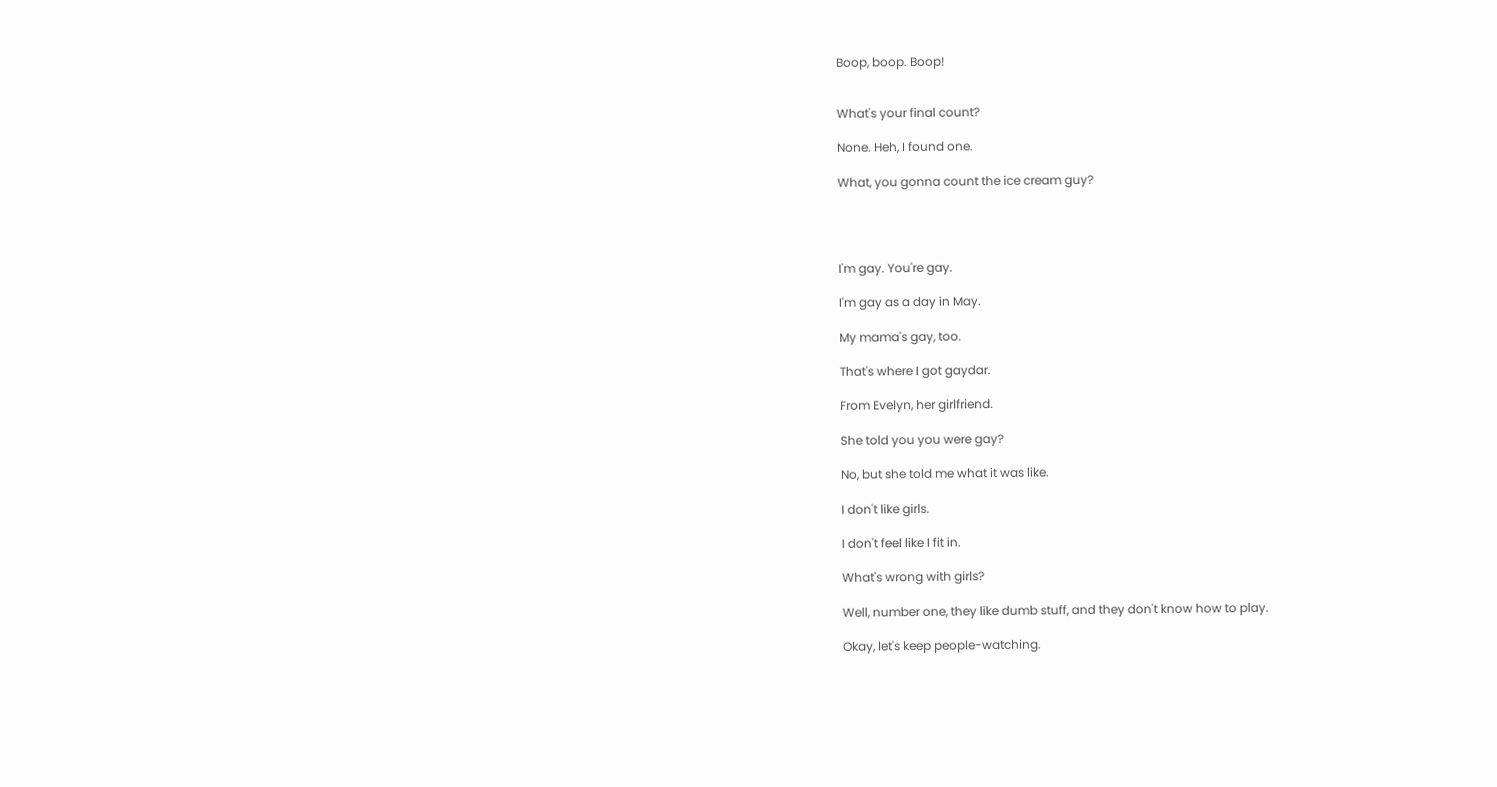Boop, boop. Boop!


What's your final count?

None. Heh, I found one.

What, you gonna count the ice cream guy?




I'm gay. You're gay.

I'm gay as a day in May.

My mama's gay, too.

That's where I got gaydar.

From Evelyn, her girlfriend.

She told you you were gay?

No, but she told me what it was like.

I don't like girls.

I don't feel like I fit in.

What's wrong with girls?

Well, number one, they like dumb stuff, and they don't know how to play.

Okay, let's keep people-watching.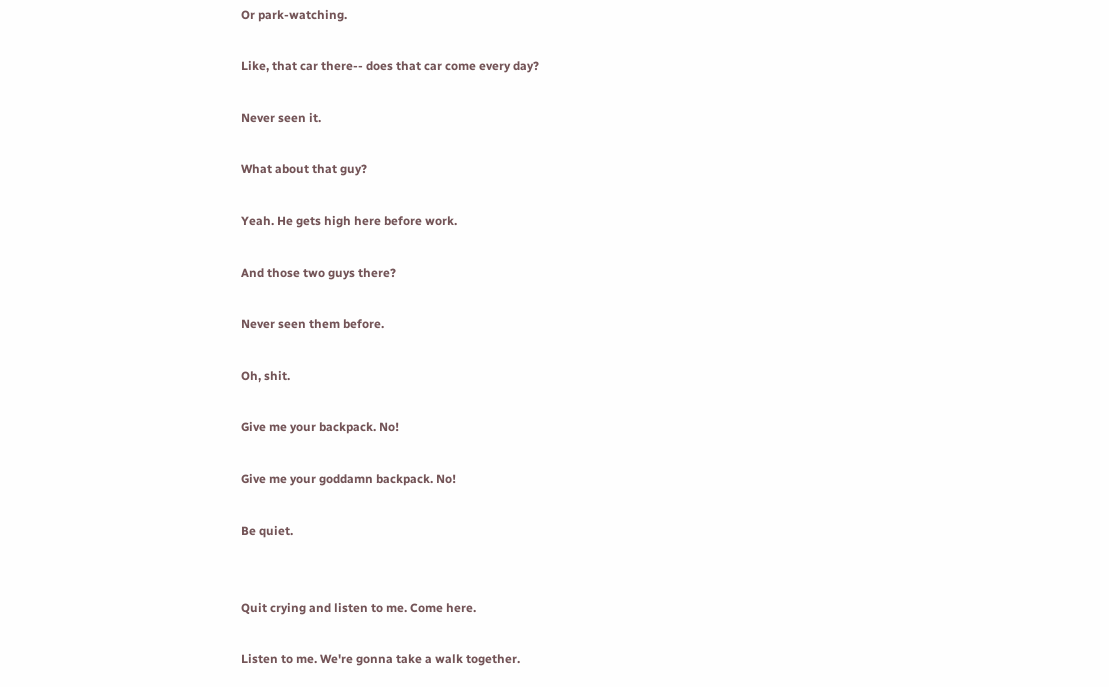Or park-watching.

Like, that car there-- does that car come every day?

Never seen it.

What about that guy?

Yeah. He gets high here before work.

And those two guys there?

Never seen them before.

Oh, shit.

Give me your backpack. No!

Give me your goddamn backpack. No!

Be quiet.


Quit crying and listen to me. Come here.

Listen to me. We're gonna take a walk together.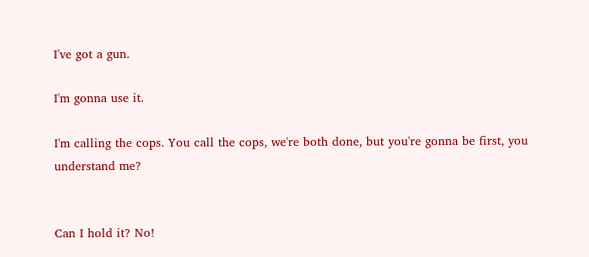I've got a gun.

I'm gonna use it.

I'm calling the cops. You call the cops, we're both done, but you're gonna be first, you understand me?


Can I hold it? No!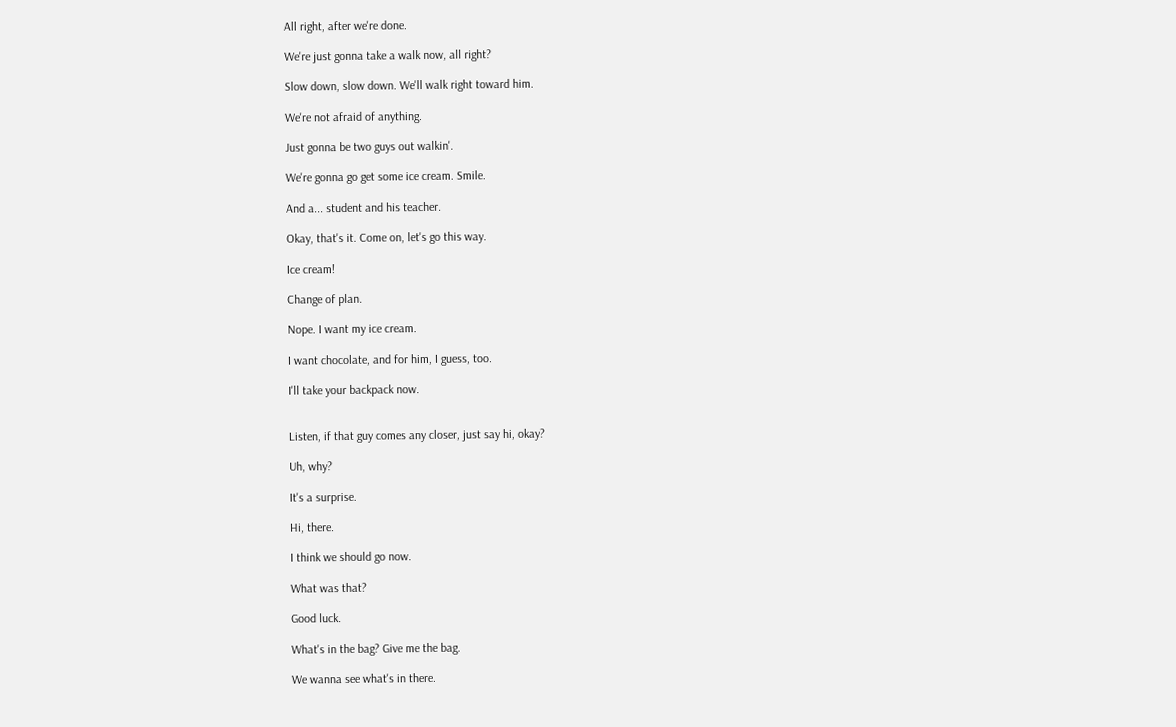All right, after we're done.

We're just gonna take a walk now, all right?

Slow down, slow down. We'll walk right toward him.

We're not afraid of anything.

Just gonna be two guys out walkin'.

We're gonna go get some ice cream. Smile.

And a... student and his teacher.

Okay, that's it. Come on, let's go this way.

Ice cream!

Change of plan.

Nope. I want my ice cream.

I want chocolate, and for him, I guess, too.

I'll take your backpack now.


Listen, if that guy comes any closer, just say hi, okay?

Uh, why?

It's a surprise.

Hi, there.

I think we should go now.

What was that?

Good luck.

What's in the bag? Give me the bag.

We wanna see what's in there.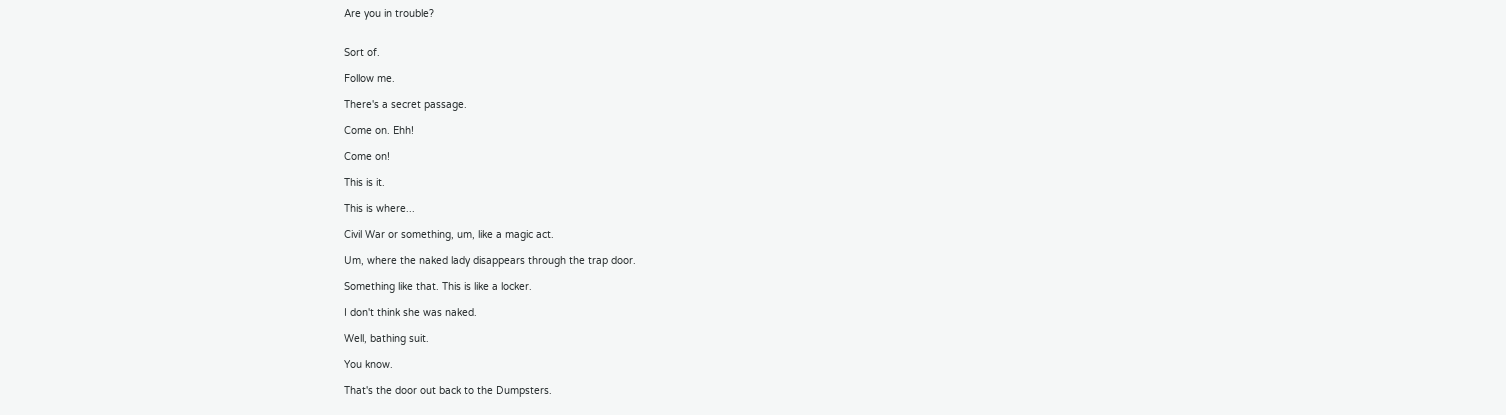Are you in trouble?


Sort of.

Follow me.

There's a secret passage.

Come on. Ehh!

Come on!

This is it.

This is where...

Civil War or something, um, like a magic act.

Um, where the naked lady disappears through the trap door.

Something like that. This is like a locker.

I don't think she was naked.

Well, bathing suit.

You know.

That's the door out back to the Dumpsters.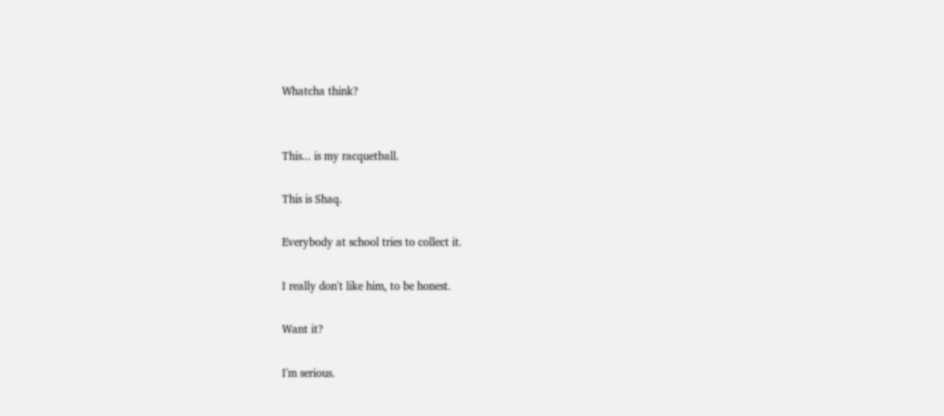Whatcha think?


This... is my racquetball.

This is Shaq.

Everybody at school tries to collect it.

I really don't like him, to be honest.

Want it?

I'm serious.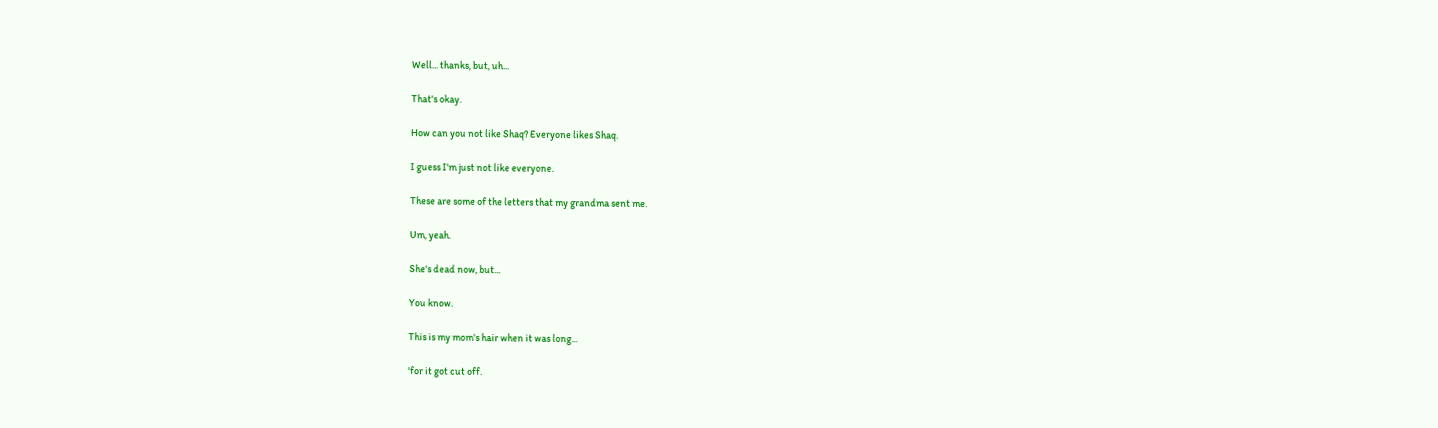Well... thanks, but, uh...

That's okay.

How can you not like Shaq? Everyone likes Shaq.

I guess I'm just not like everyone.

These are some of the letters that my grandma sent me.

Um, yeah.

She's dead now, but...

You know.

This is my mom's hair when it was long...

'for it got cut off.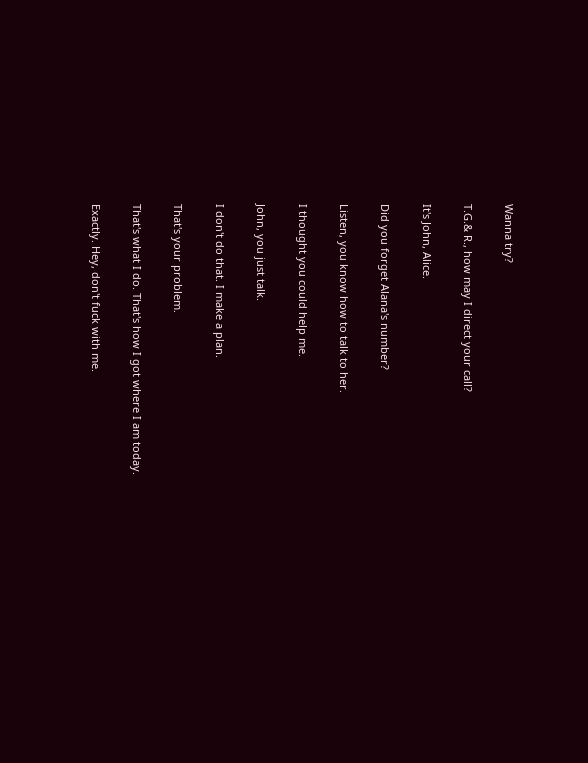Wanna try?

T.G.& R., how may I direct your call?

It's John, Alice.

Did you forget Alana's number?

Listen, you know how to talk to her.

I thought you could help me.

John, you just talk.

I don't do that. I make a plan.

That's your problem.

That's what I do. That's how I got where I am today.

Exactly. Hey, don't fuck with me.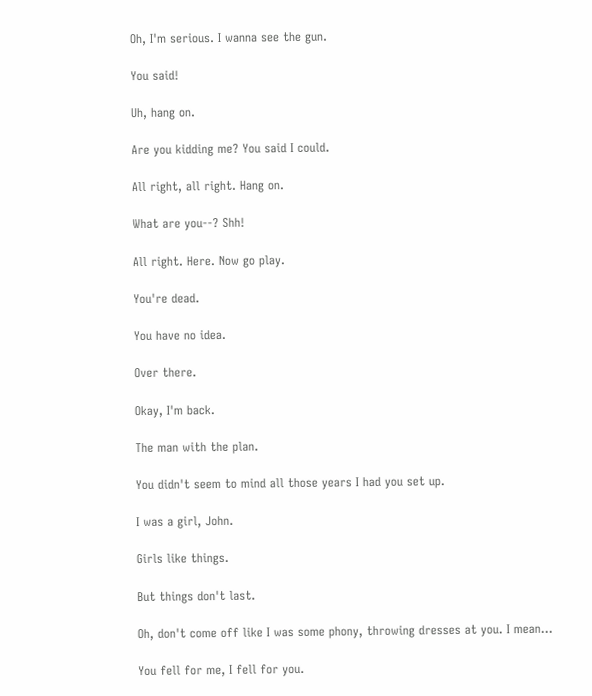Oh, I'm serious. I wanna see the gun.

You said!

Uh, hang on.

Are you kidding me? You said I could.

All right, all right. Hang on.

What are you--? Shh!

All right. Here. Now go play.

You're dead.

You have no idea.

Over there.

Okay, I'm back.

The man with the plan.

You didn't seem to mind all those years I had you set up.

I was a girl, John.

Girls like things.

But things don't last.

Oh, don't come off like I was some phony, throwing dresses at you. I mean...

You fell for me, I fell for you.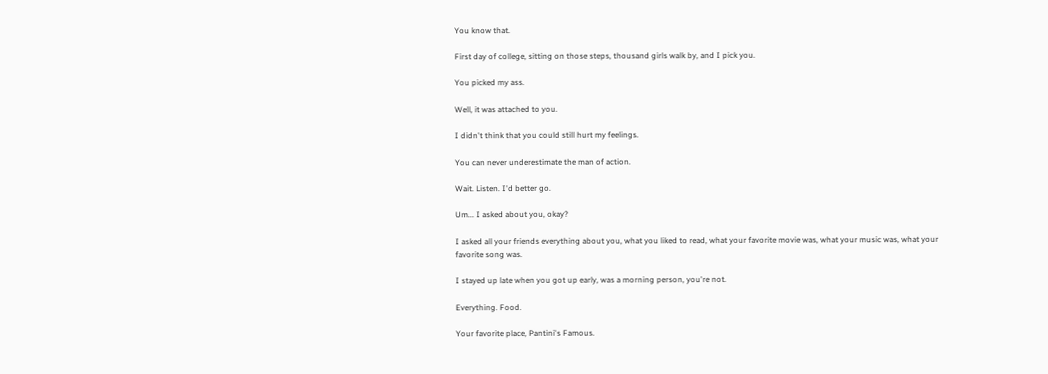You know that.

First day of college, sitting on those steps, thousand girls walk by, and I pick you.

You picked my ass.

Well, it was attached to you.

I didn't think that you could still hurt my feelings.

You can never underestimate the man of action.

Wait. Listen. I'd better go.

Um... I asked about you, okay?

I asked all your friends everything about you, what you liked to read, what your favorite movie was, what your music was, what your favorite song was.

I stayed up late when you got up early, was a morning person, you're not.

Everything. Food.

Your favorite place, Pantini's Famous.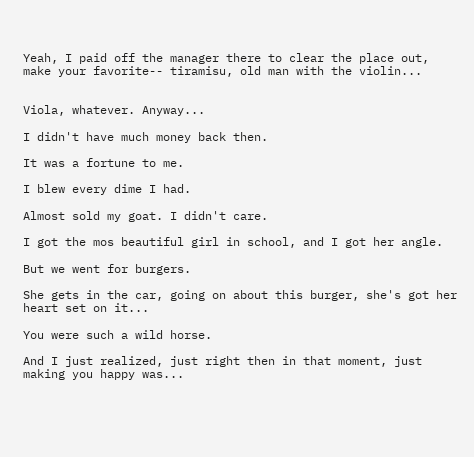Yeah, I paid off the manager there to clear the place out, make your favorite-- tiramisu, old man with the violin...


Viola, whatever. Anyway...

I didn't have much money back then.

It was a fortune to me.

I blew every dime I had.

Almost sold my goat. I didn't care.

I got the mos beautiful girl in school, and I got her angle.

But we went for burgers.

She gets in the car, going on about this burger, she's got her heart set on it...

You were such a wild horse.

And I just realized, just right then in that moment, just making you happy was...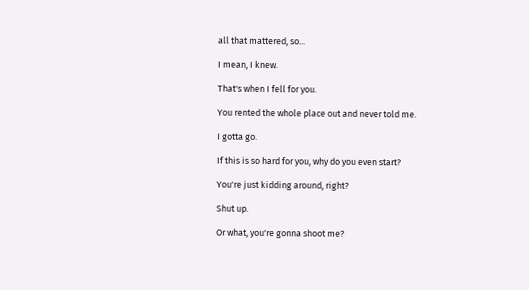all that mattered, so...

I mean, I knew.

That's when I fell for you.

You rented the whole place out and never told me.

I gotta go.

If this is so hard for you, why do you even start?

You're just kidding around, right?

Shut up.

Or what, you're gonna shoot me?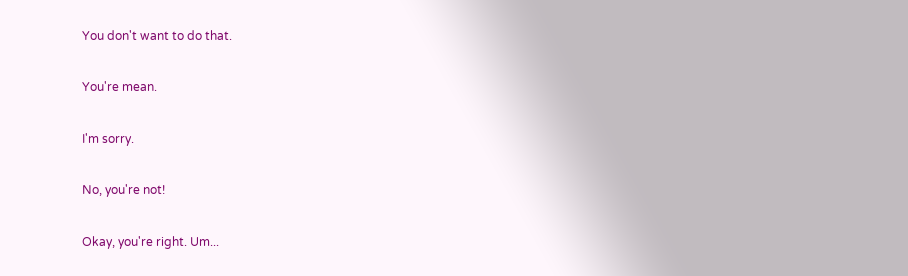You don't want to do that.

You're mean.

I'm sorry.

No, you're not!

Okay, you're right. Um...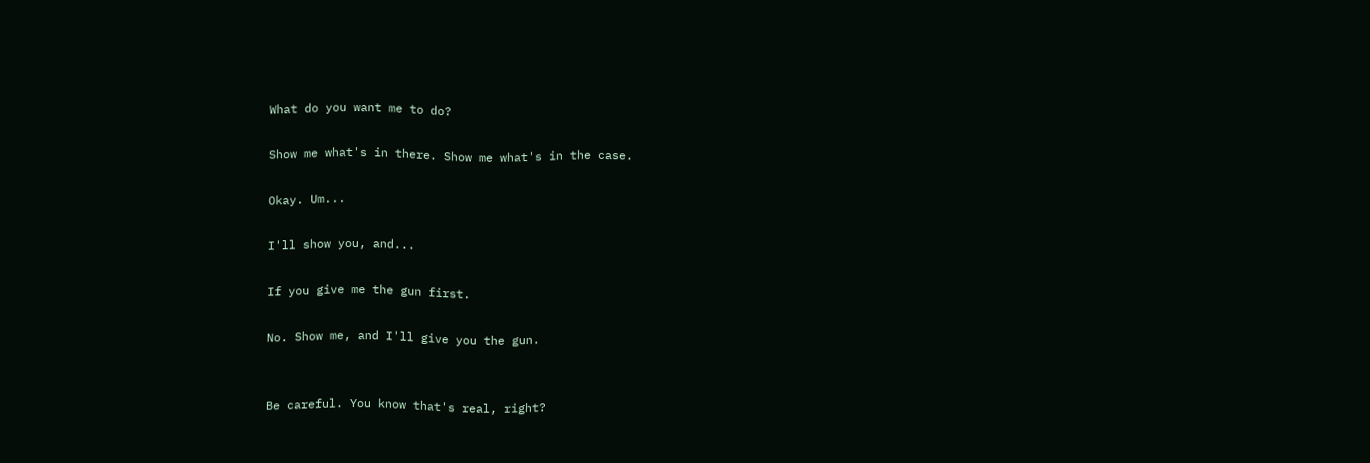What do you want me to do?

Show me what's in there. Show me what's in the case.

Okay. Um...

I'll show you, and...

If you give me the gun first.

No. Show me, and I'll give you the gun.


Be careful. You know that's real, right?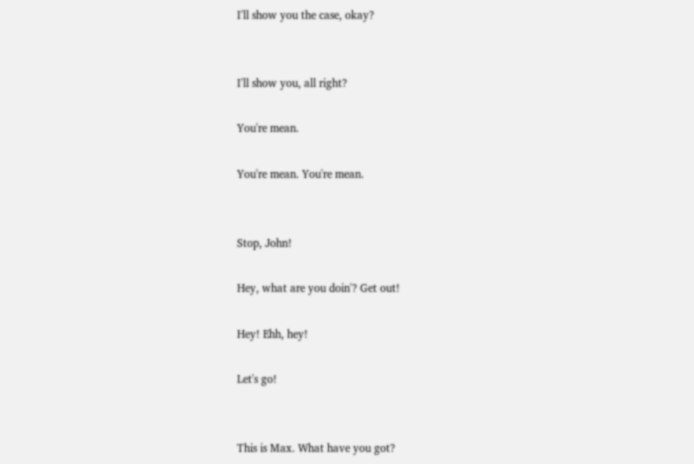I'll show you the case, okay?


I'll show you, all right?

You're mean.

You're mean. You're mean.


Stop, John!

Hey, what are you doin'? Get out!

Hey! Ehh, hey!

Let's go!


This is Max. What have you got?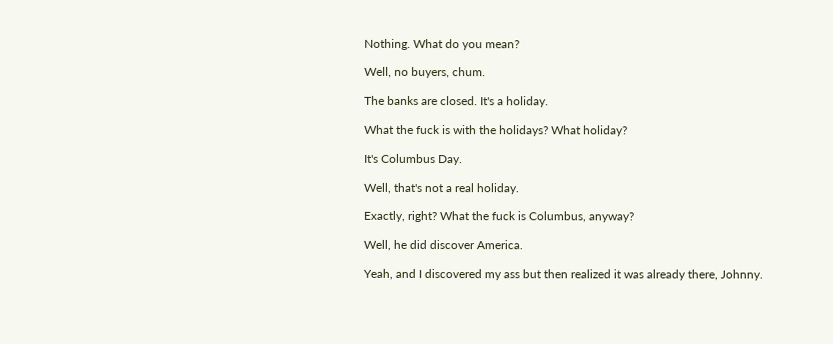Nothing. What do you mean?

Well, no buyers, chum.

The banks are closed. It's a holiday.

What the fuck is with the holidays? What holiday?

It's Columbus Day.

Well, that's not a real holiday.

Exactly, right? What the fuck is Columbus, anyway?

Well, he did discover America.

Yeah, and I discovered my ass but then realized it was already there, Johnny.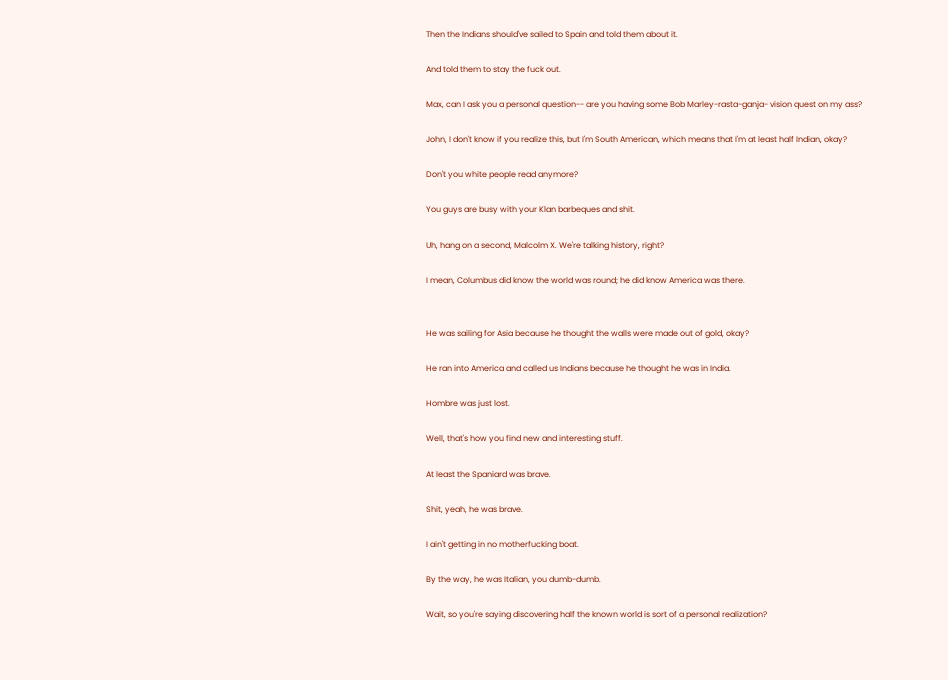Then the Indians should've sailed to Spain and told them about it.

And told them to stay the fuck out.

Max, can I ask you a personal question-- are you having some Bob Marley-rasta-ganja- vision quest on my ass?

John, I don't know if you realize this, but I'm South American, which means that I'm at least half Indian, okay?

Don't you white people read anymore?

You guys are busy with your Klan barbeques and shit.

Uh, hang on a second, Malcolm X. We're talking history, right?

I mean, Columbus did know the world was round; he did know America was there.


He was sailing for Asia because he thought the walls were made out of gold, okay?

He ran into America and called us Indians because he thought he was in India.

Hombre was just lost.

Well, that's how you find new and interesting stuff.

At least the Spaniard was brave.

Shit, yeah, he was brave.

I ain't getting in no motherfucking boat.

By the way, he was Italian, you dumb-dumb.

Wait, so you're saying discovering half the known world is sort of a personal realization?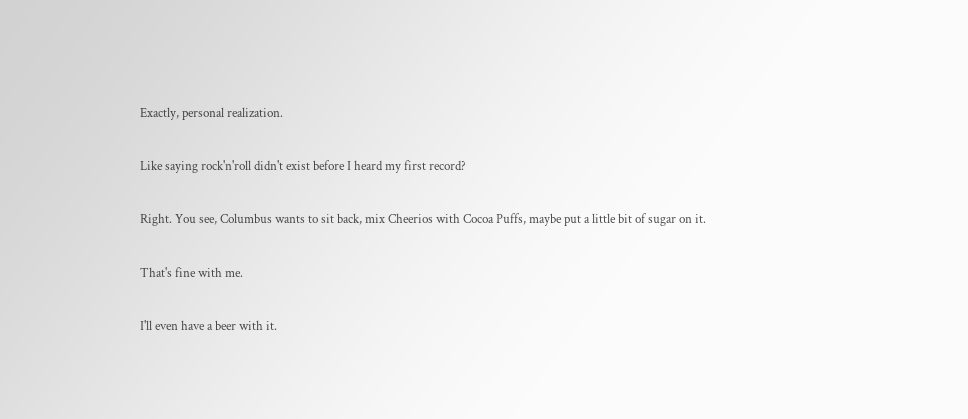Exactly, personal realization.

Like saying rock'n'roll didn't exist before I heard my first record?

Right. You see, Columbus wants to sit back, mix Cheerios with Cocoa Puffs, maybe put a little bit of sugar on it.

That's fine with me.

I'll even have a beer with it.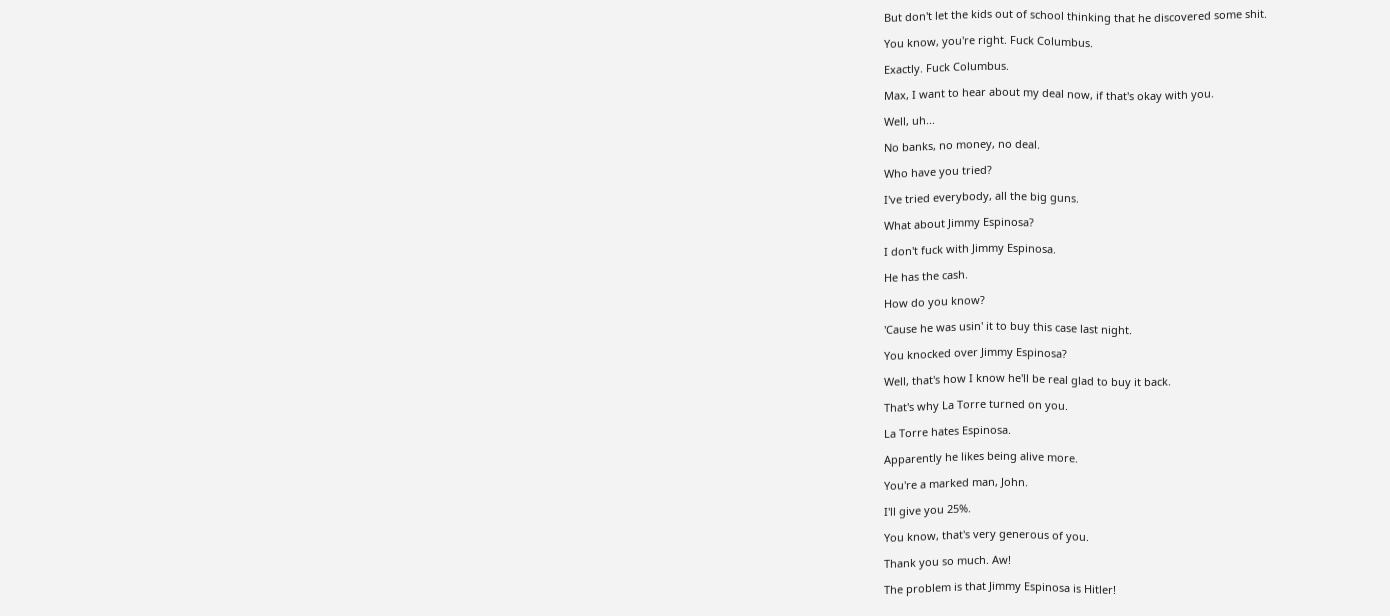But don't let the kids out of school thinking that he discovered some shit.

You know, you're right. Fuck Columbus.

Exactly. Fuck Columbus.

Max, I want to hear about my deal now, if that's okay with you.

Well, uh...

No banks, no money, no deal.

Who have you tried?

I've tried everybody, all the big guns.

What about Jimmy Espinosa?

I don't fuck with Jimmy Espinosa.

He has the cash.

How do you know?

'Cause he was usin' it to buy this case last night.

You knocked over Jimmy Espinosa?

Well, that's how I know he'll be real glad to buy it back.

That's why La Torre turned on you.

La Torre hates Espinosa.

Apparently he likes being alive more.

You're a marked man, John.

I'll give you 25%.

You know, that's very generous of you.

Thank you so much. Aw!

The problem is that Jimmy Espinosa is Hitler!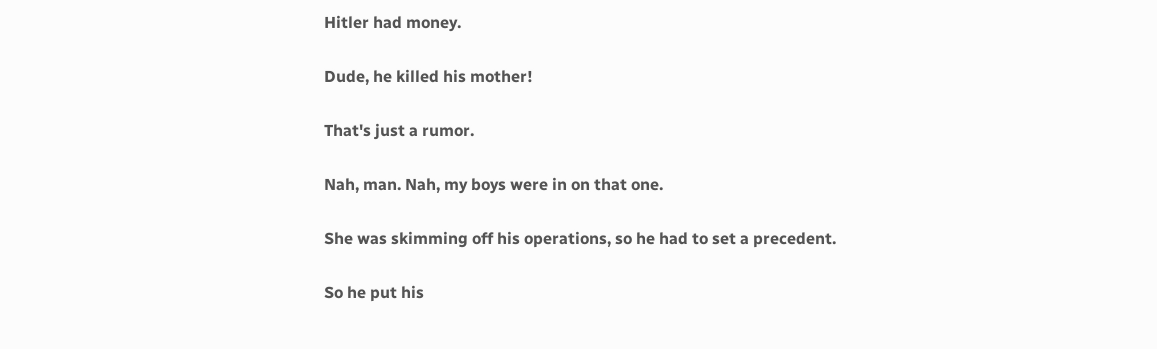Hitler had money.

Dude, he killed his mother!

That's just a rumor.

Nah, man. Nah, my boys were in on that one.

She was skimming off his operations, so he had to set a precedent.

So he put his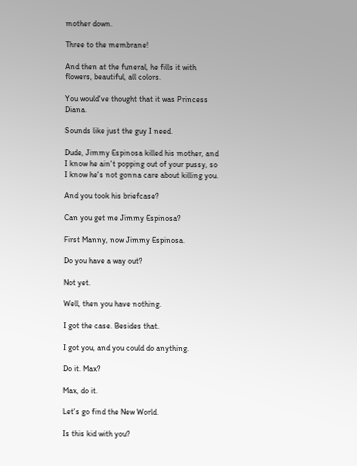mother down.

Three to the membrane!

And then at the funeral, he fills it with flowers, beautiful, all colors.

You would've thought that it was Princess Diana.

Sounds like just the guy I need.

Dude, Jimmy Espinosa killed his mother, and I know he ain't popping out of your pussy, so I know he's not gonna care about killing you.

And you took his briefcase?

Can you get me Jimmy Espinosa?

First Manny, now Jimmy Espinosa.

Do you have a way out?

Not yet.

Well, then you have nothing.

I got the case. Besides that.

I got you, and you could do anything.

Do it. Max?

Max, do it.

Let's go find the New World.

Is this kid with you?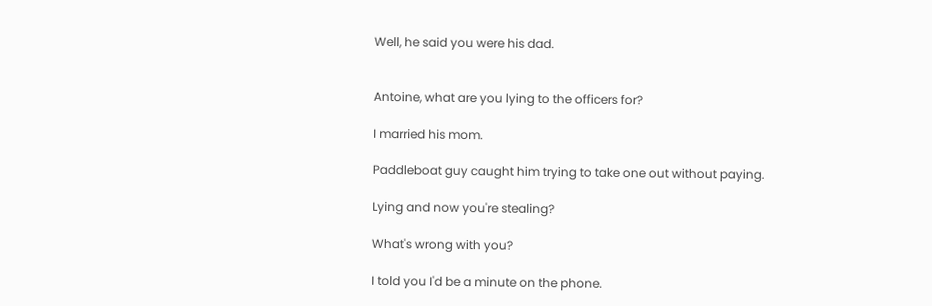Well, he said you were his dad.


Antoine, what are you lying to the officers for?

I married his mom.

Paddleboat guy caught him trying to take one out without paying.

Lying and now you're stealing?

What's wrong with you?

I told you I'd be a minute on the phone.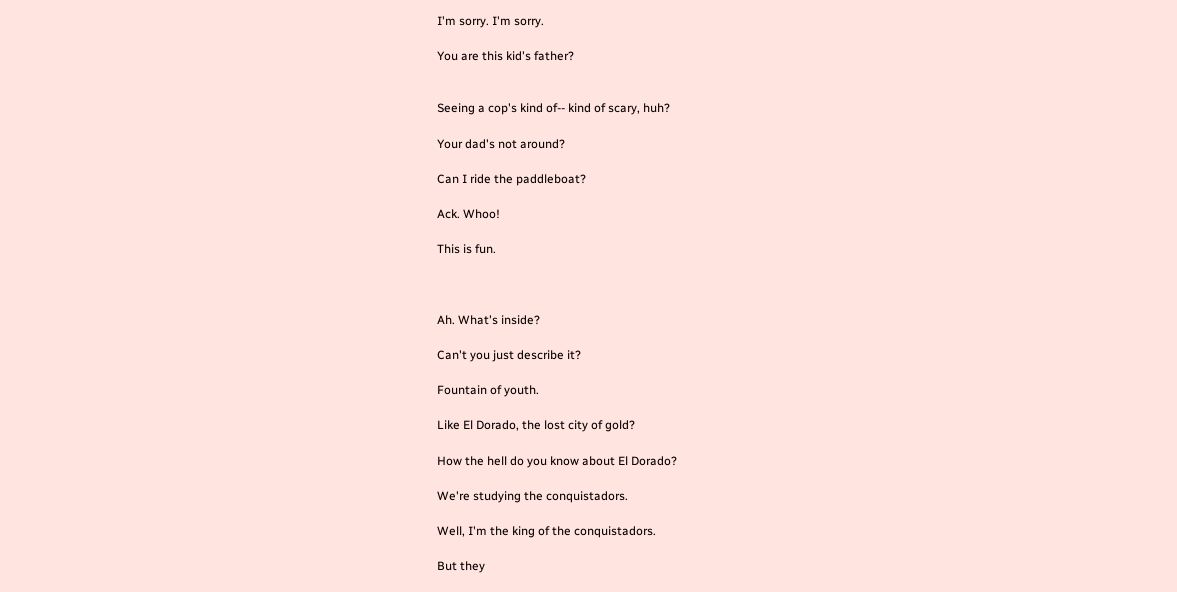I'm sorry. I'm sorry.

You are this kid's father?


Seeing a cop's kind of-- kind of scary, huh?

Your dad's not around?

Can I ride the paddleboat?

Ack. Whoo!

This is fun.



Ah. What's inside?

Can't you just describe it?

Fountain of youth.

Like El Dorado, the lost city of gold?

How the hell do you know about El Dorado?

We're studying the conquistadors.

Well, I'm the king of the conquistadors.

But they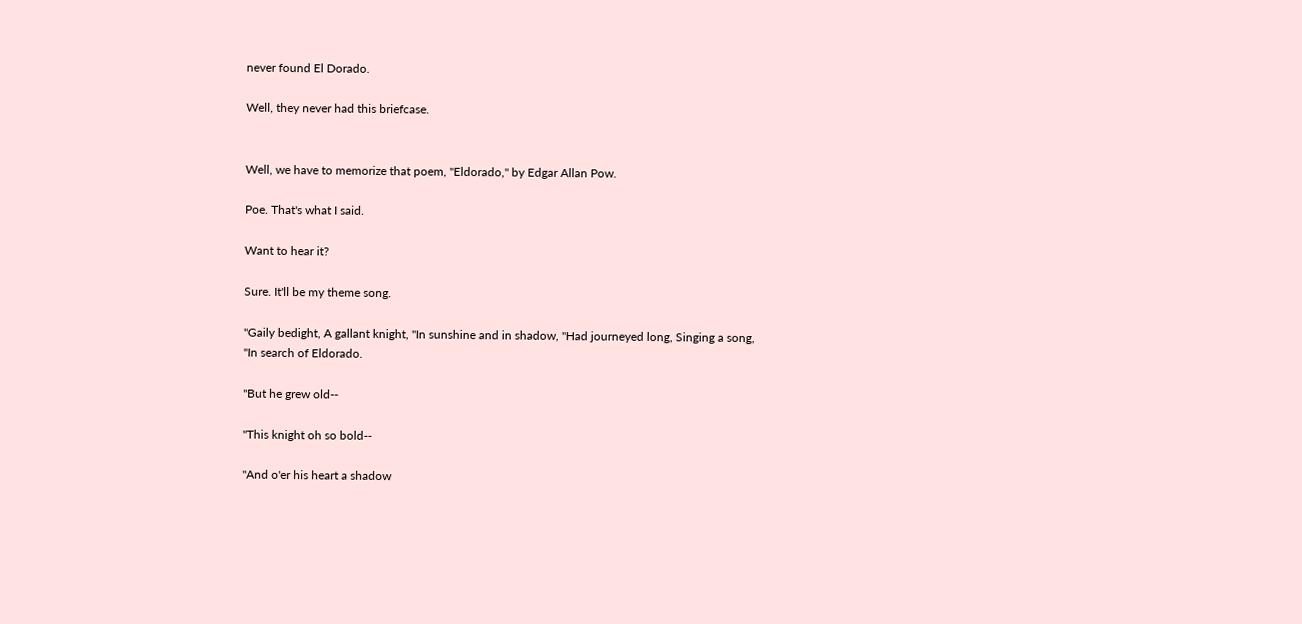never found El Dorado.

Well, they never had this briefcase.


Well, we have to memorize that poem, "Eldorado," by Edgar Allan Pow.

Poe. That's what I said.

Want to hear it?

Sure. It'll be my theme song.

"Gaily bedight, A gallant knight, "In sunshine and in shadow, "Had journeyed long, Singing a song, "In search of Eldorado.

"But he grew old--

"This knight oh so bold--

"And o'er his heart a shadow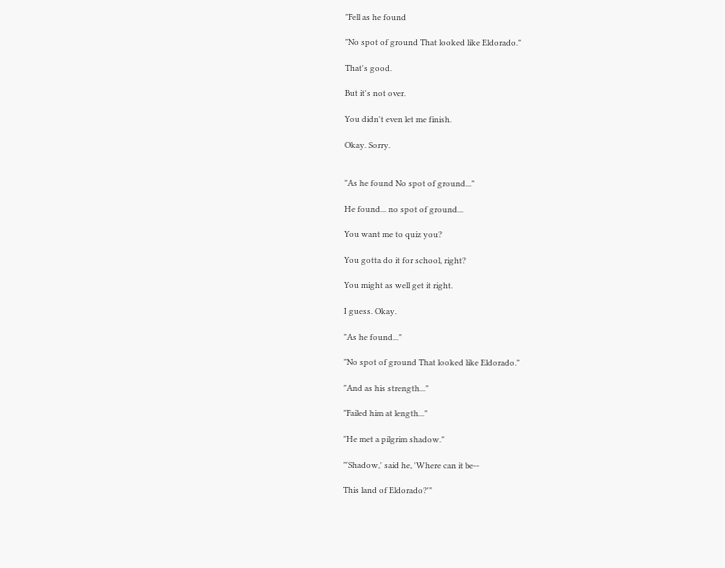"Fell as he found

"No spot of ground That looked like Eldorado."

That's good.

But it's not over.

You didn't even let me finish.

Okay. Sorry.


"As he found No spot of ground..."

He found... no spot of ground...

You want me to quiz you?

You gotta do it for school, right?

You might as well get it right.

I guess. Okay.

"As he found..."

"No spot of ground That looked like Eldorado."

"And as his strength..."

"Failed him at length..."

"He met a pilgrim shadow."

"'Shadow,' said he, 'Where can it be--

This land of Eldorado?'"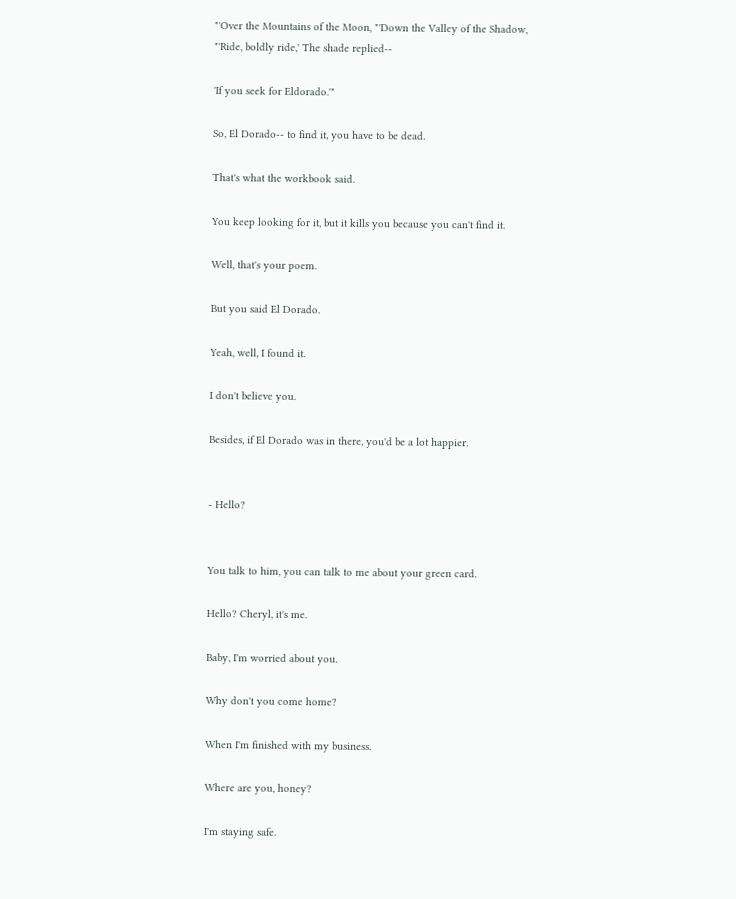"'Over the Mountains of the Moon, "'Down the Valley of the Shadow, "'Ride, boldly ride,' The shade replied--

'If you seek for Eldorado.'"

So, El Dorado-- to find it, you have to be dead.

That's what the workbook said.

You keep looking for it, but it kills you because you can't find it.

Well, that's your poem.

But you said El Dorado.

Yeah, well, I found it.

I don't believe you.

Besides, if El Dorado was in there, you'd be a lot happier.


- Hello?


You talk to him, you can talk to me about your green card.

Hello? Cheryl, it's me.

Baby, I'm worried about you.

Why don't you come home?

When I'm finished with my business.

Where are you, honey?

I'm staying safe.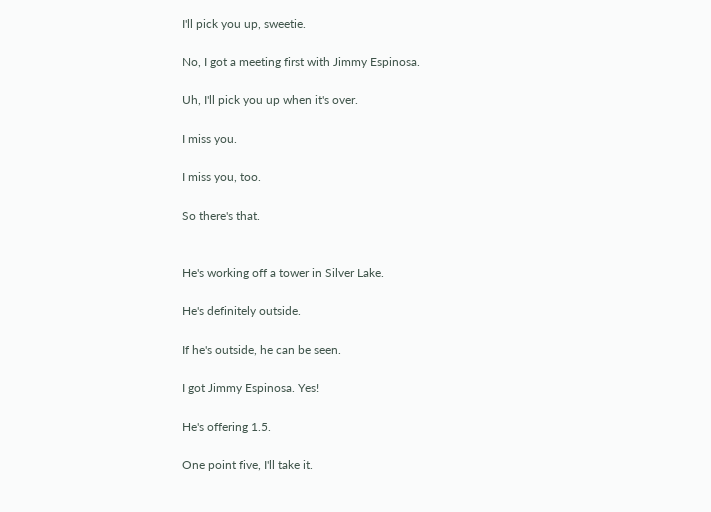I'll pick you up, sweetie.

No, I got a meeting first with Jimmy Espinosa.

Uh, I'll pick you up when it's over.

I miss you.

I miss you, too.

So there's that.


He's working off a tower in Silver Lake.

He's definitely outside.

If he's outside, he can be seen.

I got Jimmy Espinosa. Yes!

He's offering 1.5.

One point five, I'll take it.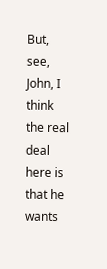But, see, John, I think the real deal here is that he wants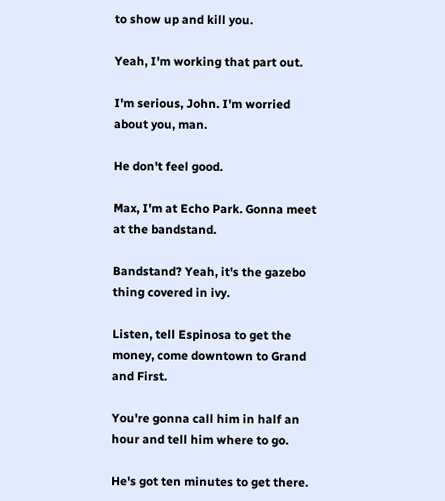to show up and kill you.

Yeah, I'm working that part out.

I'm serious, John. I'm worried about you, man.

He don't feel good.

Max, I'm at Echo Park. Gonna meet at the bandstand.

Bandstand? Yeah, it's the gazebo thing covered in ivy.

Listen, tell Espinosa to get the money, come downtown to Grand and First.

You're gonna call him in half an hour and tell him where to go.

He's got ten minutes to get there.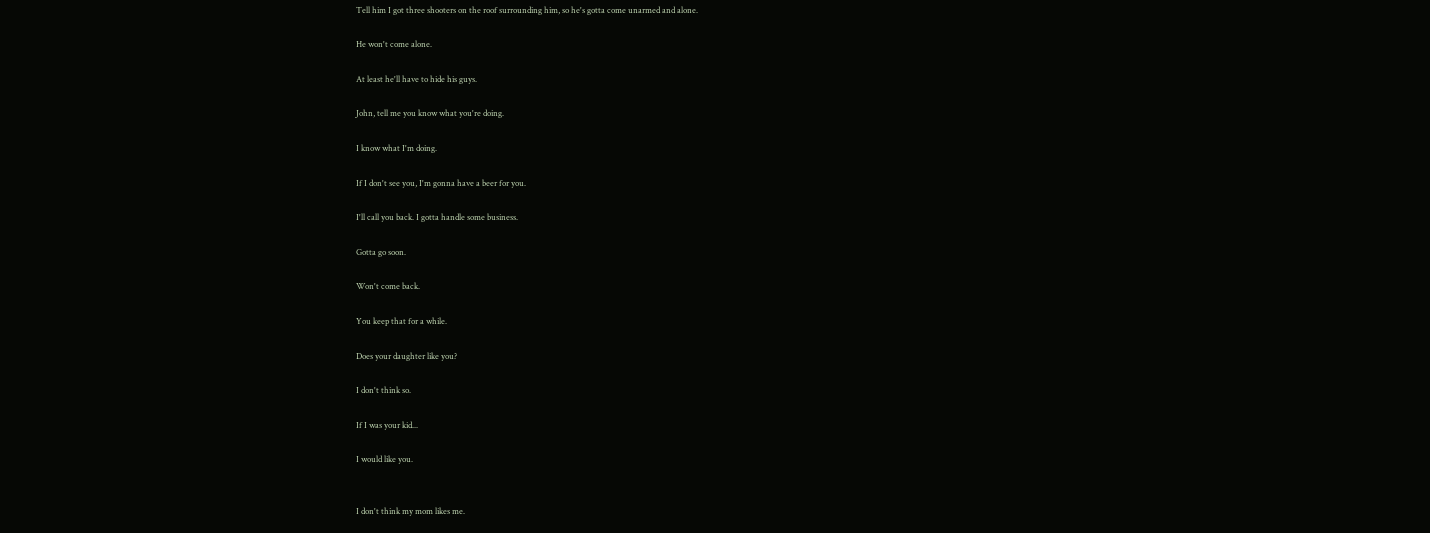Tell him I got three shooters on the roof surrounding him, so he's gotta come unarmed and alone.

He won't come alone.

At least he'll have to hide his guys.

John, tell me you know what you're doing.

I know what I'm doing.

If I don't see you, I'm gonna have a beer for you.

I'll call you back. I gotta handle some business.

Gotta go soon.

Won't come back.

You keep that for a while.

Does your daughter like you?

I don't think so.

If I was your kid...

I would like you.


I don't think my mom likes me.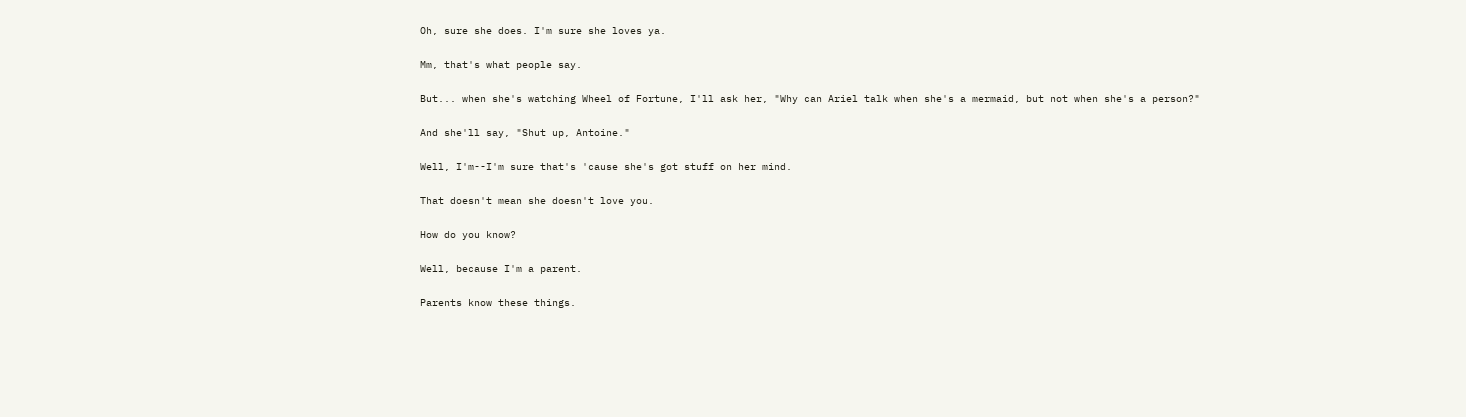Oh, sure she does. I'm sure she loves ya.

Mm, that's what people say.

But... when she's watching Wheel of Fortune, I'll ask her, "Why can Ariel talk when she's a mermaid, but not when she's a person?"

And she'll say, "Shut up, Antoine."

Well, I'm--I'm sure that's 'cause she's got stuff on her mind.

That doesn't mean she doesn't love you.

How do you know?

Well, because I'm a parent.

Parents know these things.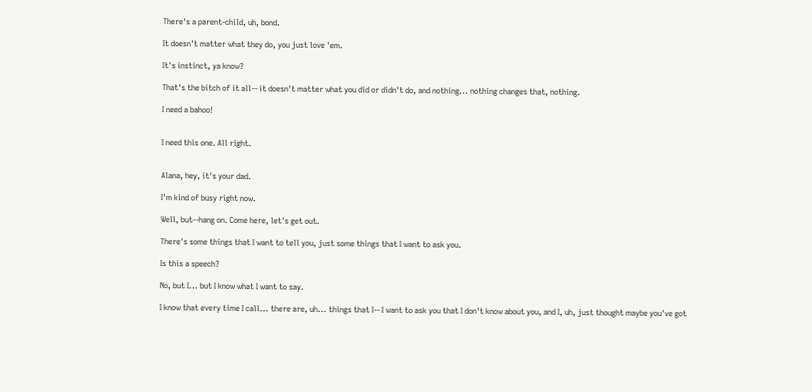There's a parent-child, uh, bond.

It doesn't matter what they do, you just love 'em.

It's instinct, ya know?

That's the bitch of it all-- it doesn't matter what you did or didn't do, and nothing... nothing changes that, nothing.

I need a bahoo!


I need this one. All right.


Alana, hey, it's your dad.

I'm kind of busy right now.

Well, but--hang on. Come here, let's get out.

There's some things that I want to tell you, just some things that I want to ask you.

Is this a speech?

No, but I... but I know what I want to say.

I know that every time I call... there are, uh... things that I-- I want to ask you that I don't know about you, and I, uh, just thought maybe you've got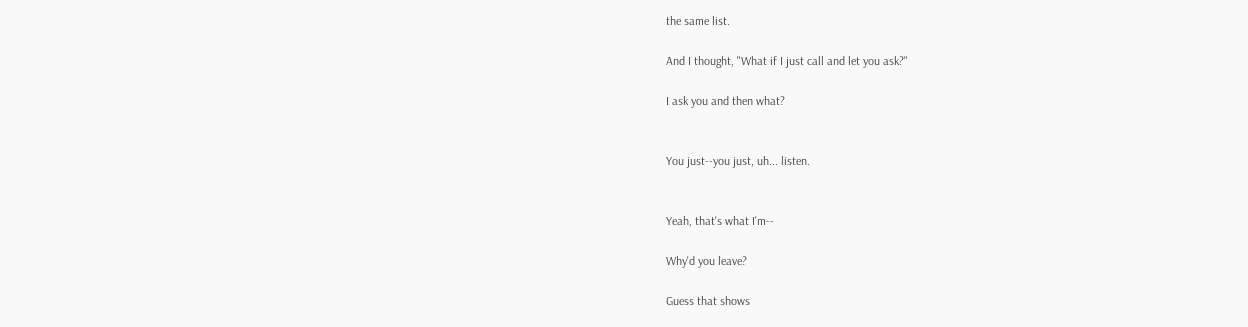the same list.

And I thought, "What if I just call and let you ask?"

I ask you and then what?


You just--you just, uh... listen.


Yeah, that's what I'm--

Why'd you leave?

Guess that shows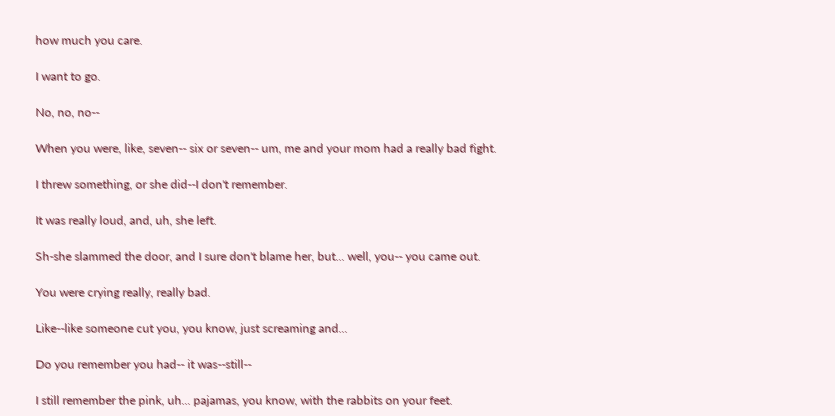how much you care.

I want to go.

No, no, no--

When you were, like, seven-- six or seven-- um, me and your mom had a really bad fight.

I threw something, or she did--I don't remember.

It was really loud, and, uh, she left.

Sh-she slammed the door, and I sure don't blame her, but... well, you-- you came out.

You were crying really, really bad.

Like--like someone cut you, you know, just screaming and...

Do you remember you had-- it was--still--

I still remember the pink, uh... pajamas, you know, with the rabbits on your feet.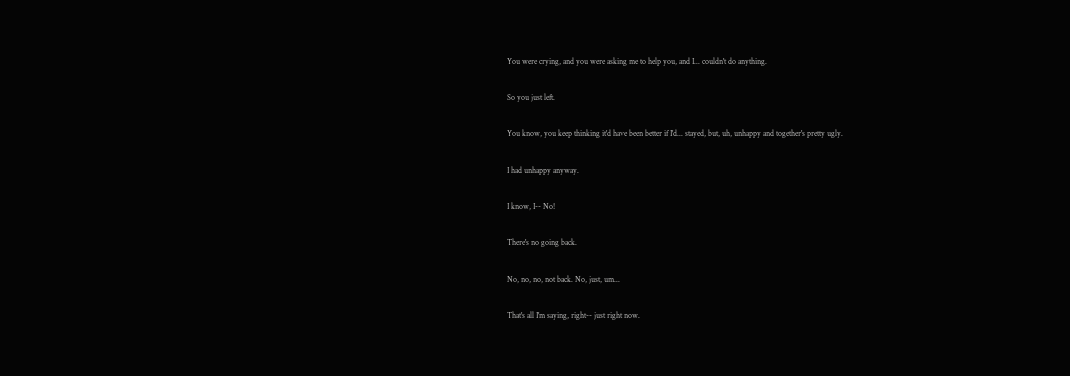You were crying, and you were asking me to help you, and I... couldn't do anything.

So you just left.

You know, you keep thinking it'd have been better if I'd... stayed, but, uh, unhappy and together's pretty ugly.

I had unhappy anyway.

I know, I-- No!

There's no going back.

No, no, no, not back. No, just, um...

That's all I'm saying, right-- just right now.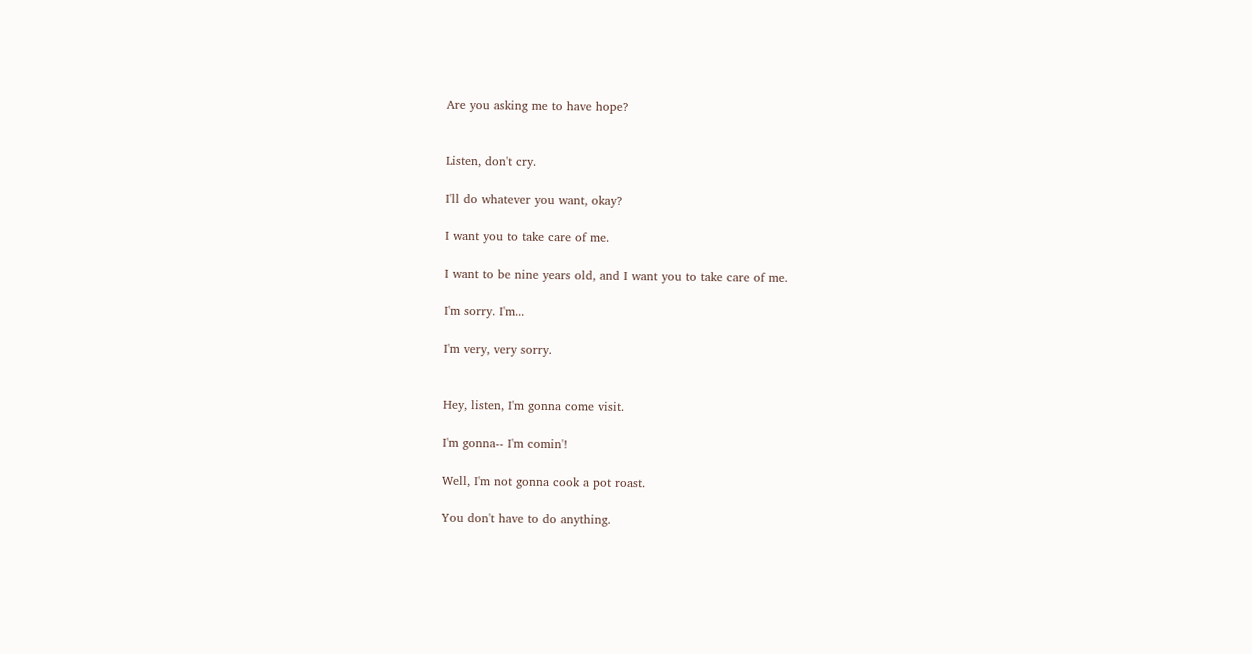Are you asking me to have hope?


Listen, don't cry.

I'll do whatever you want, okay?

I want you to take care of me.

I want to be nine years old, and I want you to take care of me.

I'm sorry. I'm...

I'm very, very sorry.


Hey, listen, I'm gonna come visit.

I'm gonna-- I'm comin'!

Well, I'm not gonna cook a pot roast.

You don't have to do anything.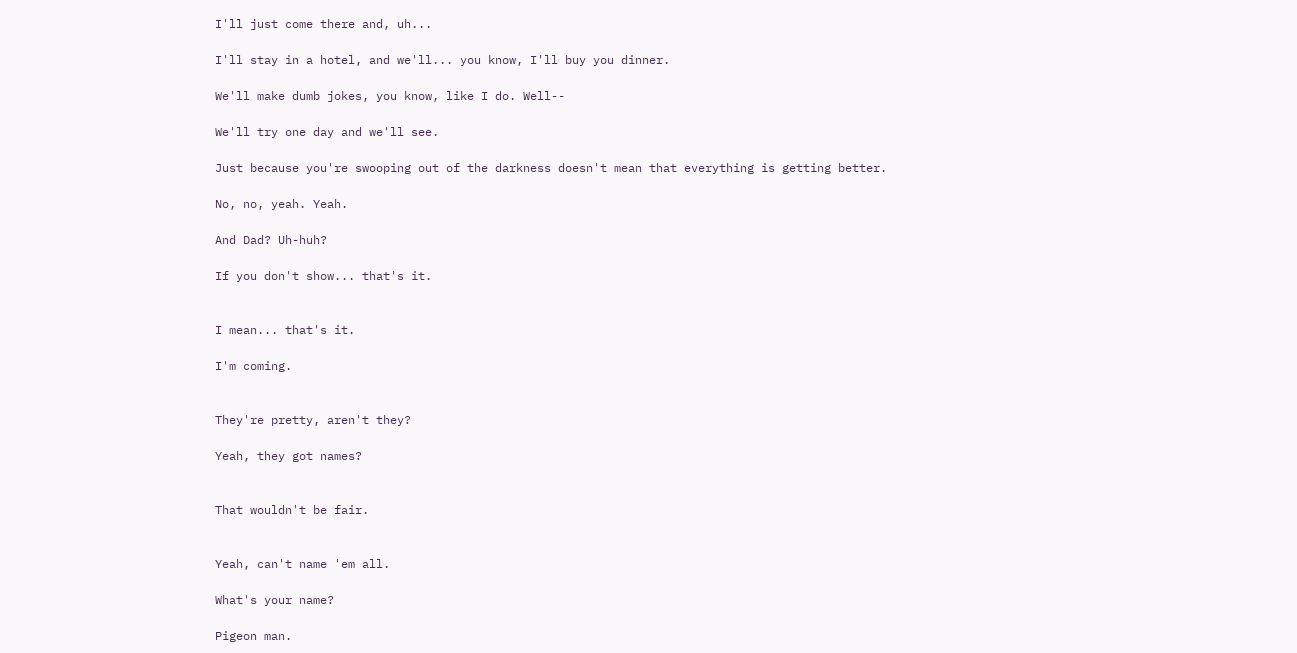I'll just come there and, uh...

I'll stay in a hotel, and we'll... you know, I'll buy you dinner.

We'll make dumb jokes, you know, like I do. Well--

We'll try one day and we'll see.

Just because you're swooping out of the darkness doesn't mean that everything is getting better.

No, no, yeah. Yeah.

And Dad? Uh-huh?

If you don't show... that's it.


I mean... that's it.

I'm coming.


They're pretty, aren't they?

Yeah, they got names?


That wouldn't be fair.


Yeah, can't name 'em all.

What's your name?

Pigeon man.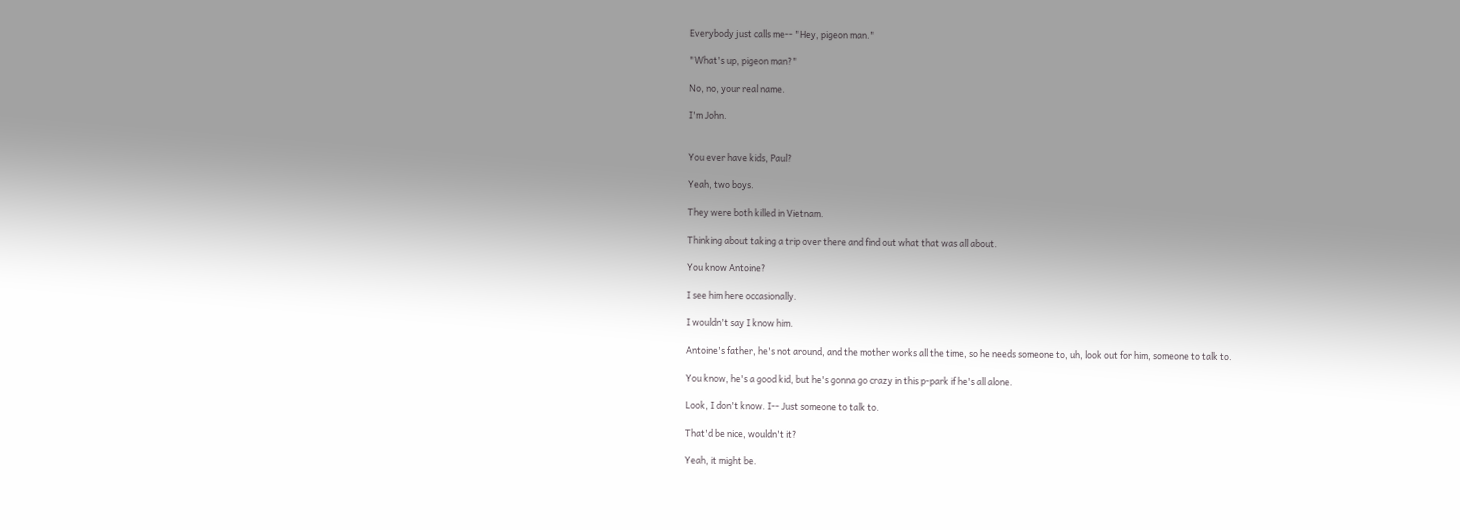Everybody just calls me-- "Hey, pigeon man."

"What's up, pigeon man?"

No, no, your real name.

I'm John.


You ever have kids, Paul?

Yeah, two boys.

They were both killed in Vietnam.

Thinking about taking a trip over there and find out what that was all about.

You know Antoine?

I see him here occasionally.

I wouldn't say I know him.

Antoine's father, he's not around, and the mother works all the time, so he needs someone to, uh, look out for him, someone to talk to.

You know, he's a good kid, but he's gonna go crazy in this p-park if he's all alone.

Look, I don't know. I-- Just someone to talk to.

That'd be nice, wouldn't it?

Yeah, it might be.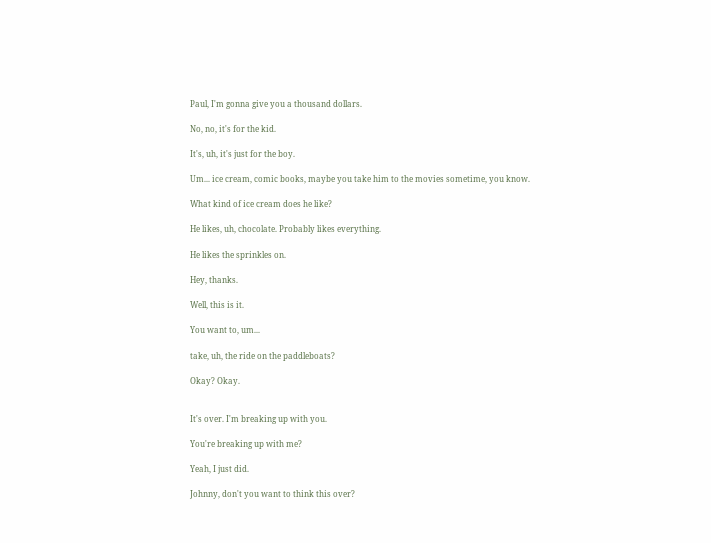Paul, I'm gonna give you a thousand dollars.

No, no, it's for the kid.

It's, uh, it's just for the boy.

Um... ice cream, comic books, maybe you take him to the movies sometime, you know.

What kind of ice cream does he like?

He likes, uh, chocolate. Probably likes everything.

He likes the sprinkles on.

Hey, thanks.

Well, this is it.

You want to, um...

take, uh, the ride on the paddleboats?

Okay? Okay.


It's over. I'm breaking up with you.

You're breaking up with me?

Yeah, I just did.

Johnny, don't you want to think this over?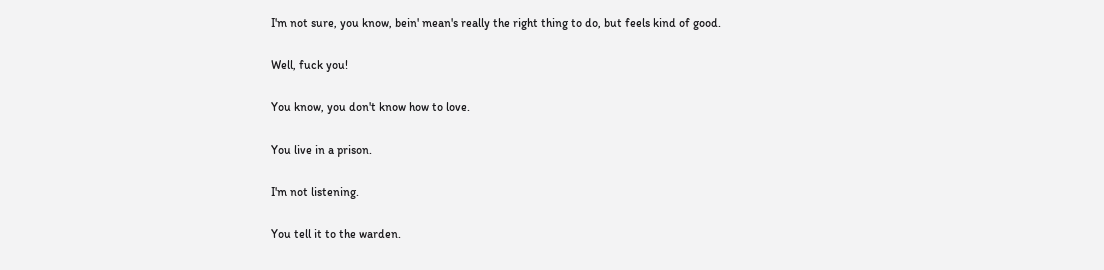I'm not sure, you know, bein' mean's really the right thing to do, but feels kind of good.

Well, fuck you!

You know, you don't know how to love.

You live in a prison.

I'm not listening.

You tell it to the warden.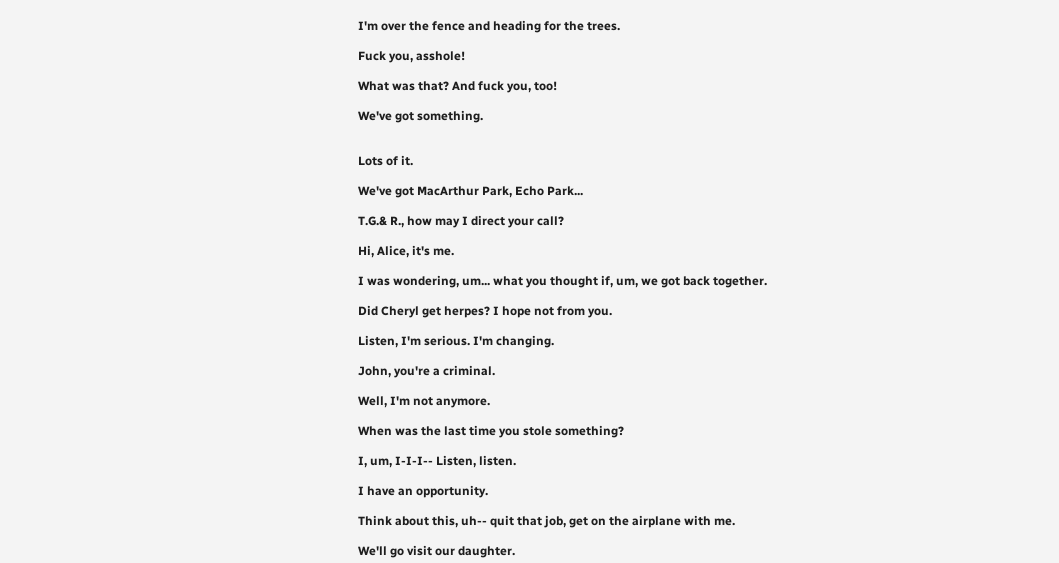I'm over the fence and heading for the trees.

Fuck you, asshole!

What was that? And fuck you, too!

We've got something.


Lots of it.

We've got MacArthur Park, Echo Park...

T.G.& R., how may I direct your call?

Hi, Alice, it's me.

I was wondering, um... what you thought if, um, we got back together.

Did Cheryl get herpes? I hope not from you.

Listen, I'm serious. I'm changing.

John, you're a criminal.

Well, I'm not anymore.

When was the last time you stole something?

I, um, I-I-I-- Listen, listen.

I have an opportunity.

Think about this, uh-- quit that job, get on the airplane with me.

We'll go visit our daughter.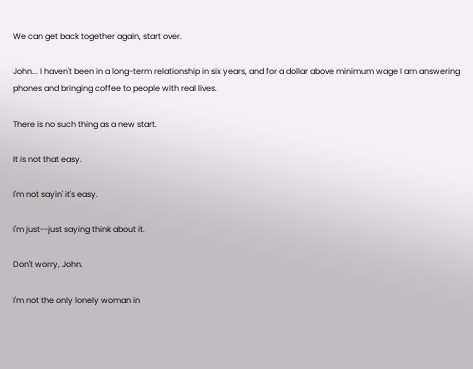We can get back together again, start over.

John... I haven't been in a long-term relationship in six years, and for a dollar above minimum wage I am answering phones and bringing coffee to people with real lives.

There is no such thing as a new start.

It is not that easy.

I'm not sayin' it's easy.

I'm just--just saying think about it.

Don't worry, John.

I'm not the only lonely woman in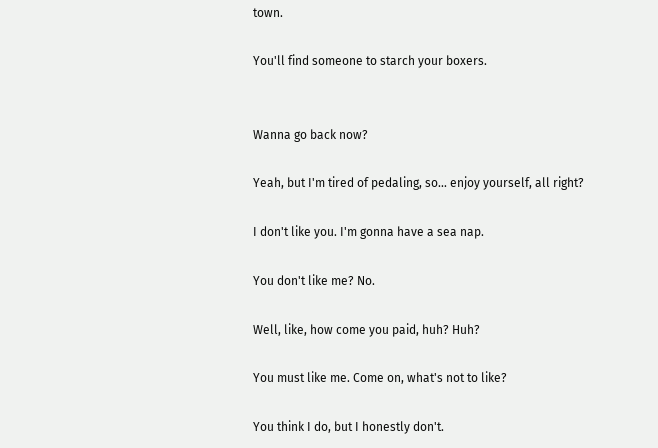town.

You'll find someone to starch your boxers.


Wanna go back now?

Yeah, but I'm tired of pedaling, so... enjoy yourself, all right?

I don't like you. I'm gonna have a sea nap.

You don't like me? No.

Well, like, how come you paid, huh? Huh?

You must like me. Come on, what's not to like?

You think I do, but I honestly don't.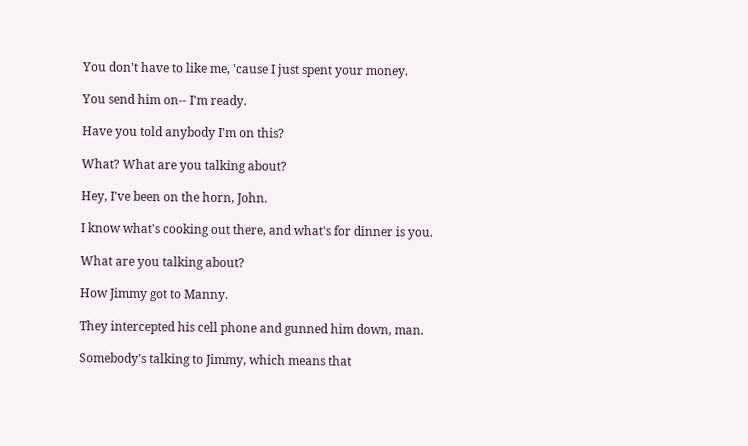You don't have to like me, 'cause I just spent your money.

You send him on-- I'm ready.

Have you told anybody I'm on this?

What? What are you talking about?

Hey, I've been on the horn, John.

I know what's cooking out there, and what's for dinner is you.

What are you talking about?

How Jimmy got to Manny.

They intercepted his cell phone and gunned him down, man.

Somebody's talking to Jimmy, which means that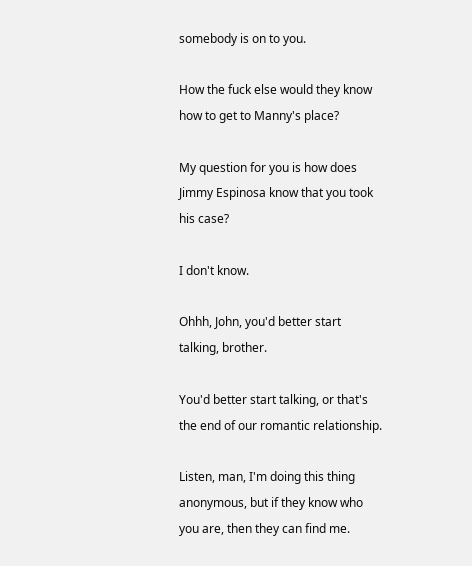somebody is on to you.

How the fuck else would they know how to get to Manny's place?

My question for you is how does Jimmy Espinosa know that you took his case?

I don't know.

Ohhh, John, you'd better start talking, brother.

You'd better start talking, or that's the end of our romantic relationship.

Listen, man, I'm doing this thing anonymous, but if they know who you are, then they can find me.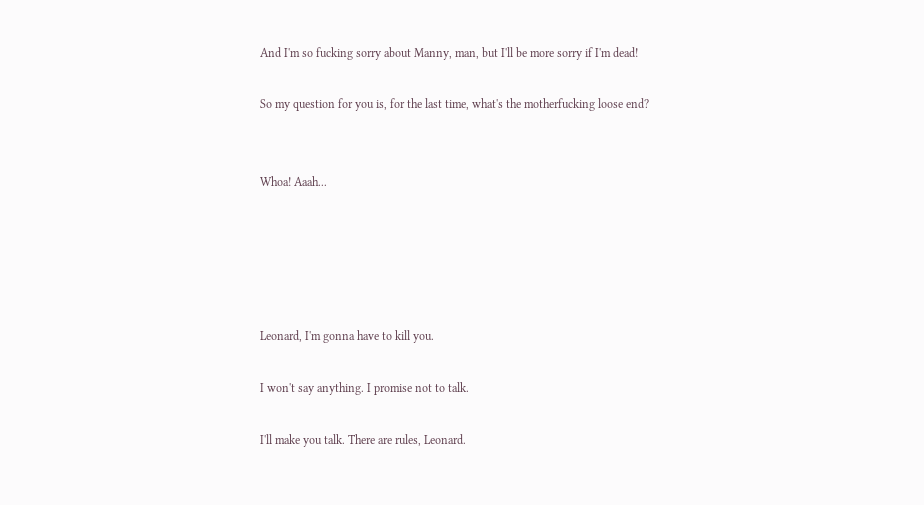And I'm so fucking sorry about Manny, man, but I'll be more sorry if I'm dead!

So my question for you is, for the last time, what's the motherfucking loose end?


Whoa! Aaah...





Leonard, I'm gonna have to kill you.

I won't say anything. I promise not to talk.

I'll make you talk. There are rules, Leonard.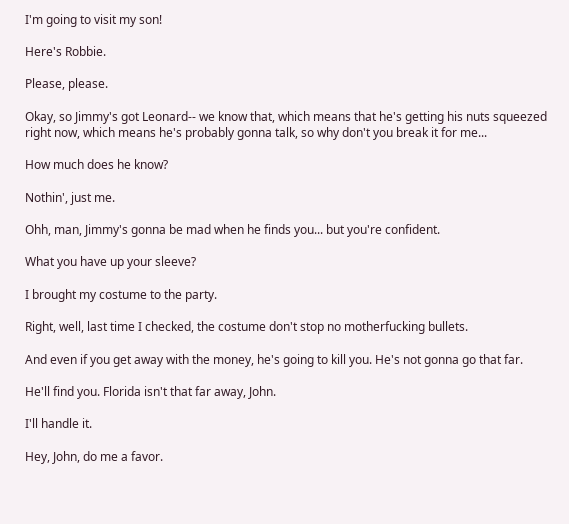I'm going to visit my son!

Here's Robbie.

Please, please.

Okay, so Jimmy's got Leonard-- we know that, which means that he's getting his nuts squeezed right now, which means he's probably gonna talk, so why don't you break it for me...

How much does he know?

Nothin', just me.

Ohh, man, Jimmy's gonna be mad when he finds you... but you're confident.

What you have up your sleeve?

I brought my costume to the party.

Right, well, last time I checked, the costume don't stop no motherfucking bullets.

And even if you get away with the money, he's going to kill you. He's not gonna go that far.

He'll find you. Florida isn't that far away, John.

I'll handle it.

Hey, John, do me a favor.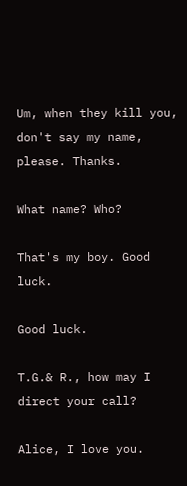Um, when they kill you, don't say my name, please. Thanks.

What name? Who?

That's my boy. Good luck.

Good luck.

T.G.& R., how may I direct your call?

Alice, I love you.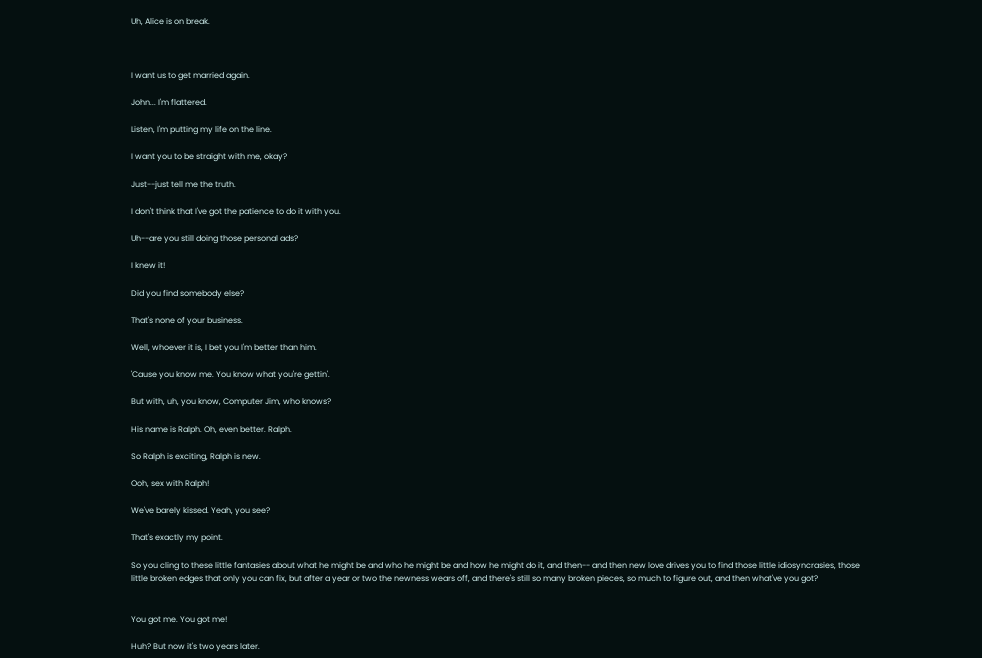Uh, Alice is on break.



I want us to get married again.

John... I'm flattered.

Listen, I'm putting my life on the line.

I want you to be straight with me, okay?

Just--just tell me the truth.

I don't think that I've got the patience to do it with you.

Uh--are you still doing those personal ads?

I knew it!

Did you find somebody else?

That's none of your business.

Well, whoever it is, I bet you I'm better than him.

'Cause you know me. You know what you're gettin'.

But with, uh, you know, Computer Jim, who knows?

His name is Ralph. Oh, even better. Ralph.

So Ralph is exciting, Ralph is new.

Ooh, sex with Ralph!

We've barely kissed. Yeah, you see?

That's exactly my point.

So you cling to these little fantasies about what he might be and who he might be and how he might do it, and then-- and then new love drives you to find those little idiosyncrasies, those little broken edges that only you can fix, but after a year or two the newness wears off, and there's still so many broken pieces, so much to figure out, and then what've you got?


You got me. You got me!

Huh? But now it's two years later.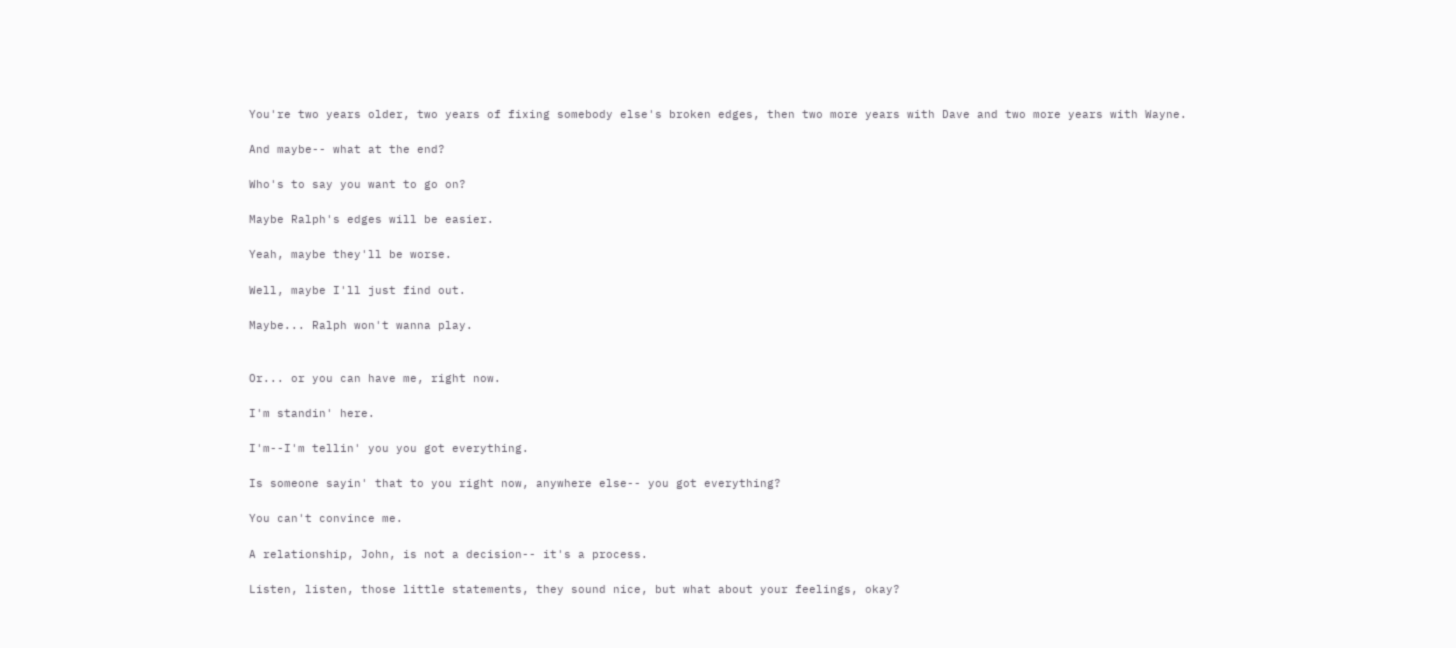You're two years older, two years of fixing somebody else's broken edges, then two more years with Dave and two more years with Wayne.

And maybe-- what at the end?

Who's to say you want to go on?

Maybe Ralph's edges will be easier.

Yeah, maybe they'll be worse.

Well, maybe I'll just find out.

Maybe... Ralph won't wanna play.


Or... or you can have me, right now.

I'm standin' here.

I'm--I'm tellin' you you got everything.

Is someone sayin' that to you right now, anywhere else-- you got everything?

You can't convince me.

A relationship, John, is not a decision-- it's a process.

Listen, listen, those little statements, they sound nice, but what about your feelings, okay?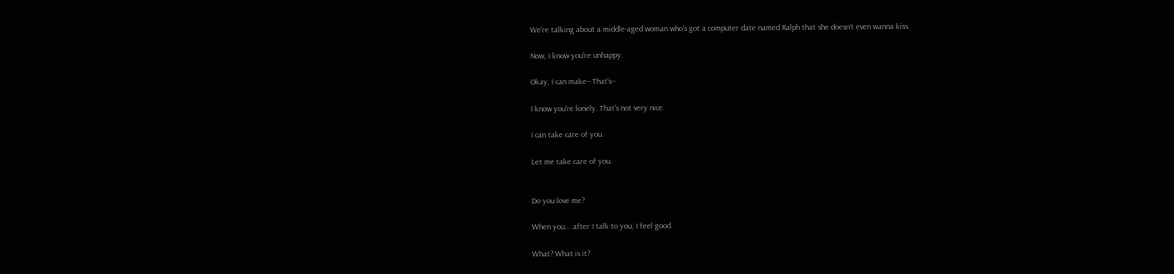We're talking about a middle-aged woman who's got a computer date named Ralph that she doesn't even wanna kiss.

Now, I know you're unhappy.

Okay, I can make-- That's--

I know you're lonely. That's not very nice.

I can take care of you.

Let me take care of you.


Do you love me?

When you... after I talk to you, I feel good.

What? What is it?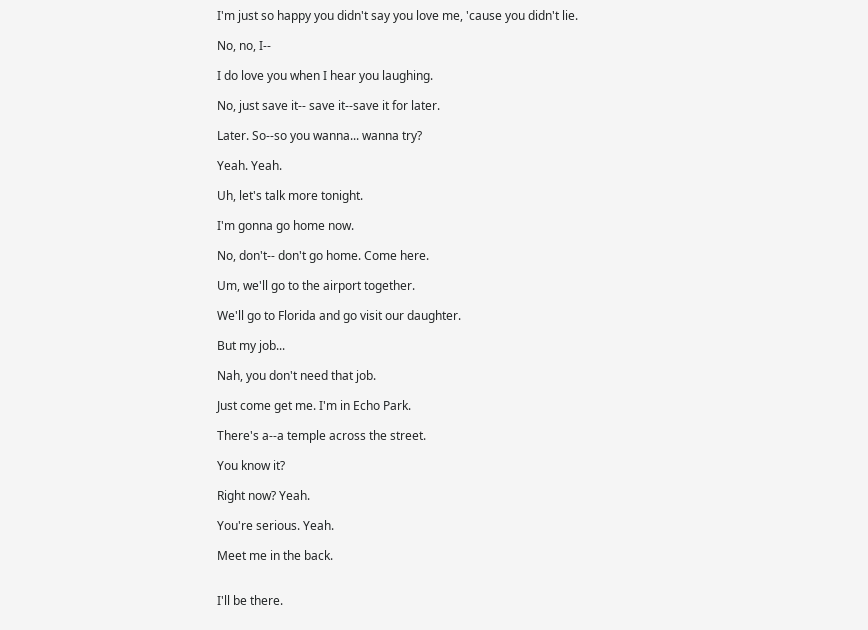I'm just so happy you didn't say you love me, 'cause you didn't lie.

No, no, I--

I do love you when I hear you laughing.

No, just save it-- save it--save it for later.

Later. So--so you wanna... wanna try?

Yeah. Yeah.

Uh, let's talk more tonight.

I'm gonna go home now.

No, don't-- don't go home. Come here.

Um, we'll go to the airport together.

We'll go to Florida and go visit our daughter.

But my job...

Nah, you don't need that job.

Just come get me. I'm in Echo Park.

There's a--a temple across the street.

You know it?

Right now? Yeah.

You're serious. Yeah.

Meet me in the back.


I'll be there.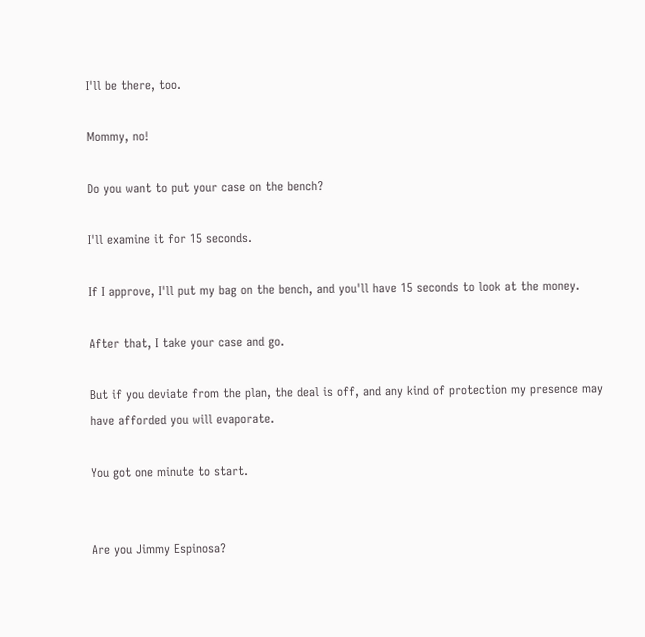I'll be there, too.

Mommy, no!

Do you want to put your case on the bench?

I'll examine it for 15 seconds.

If I approve, I'll put my bag on the bench, and you'll have 15 seconds to look at the money.

After that, I take your case and go.

But if you deviate from the plan, the deal is off, and any kind of protection my presence may have afforded you will evaporate.

You got one minute to start.


Are you Jimmy Espinosa?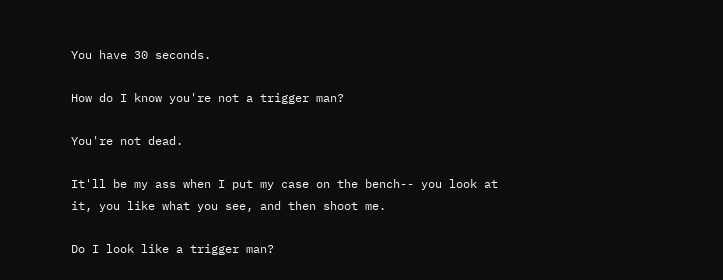You have 30 seconds.

How do I know you're not a trigger man?

You're not dead.

It'll be my ass when I put my case on the bench-- you look at it, you like what you see, and then shoot me.

Do I look like a trigger man?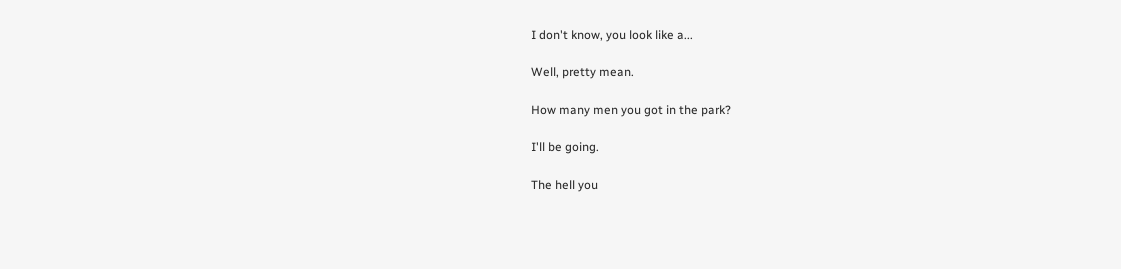I don't know, you look like a...

Well, pretty mean.

How many men you got in the park?

I'll be going.

The hell you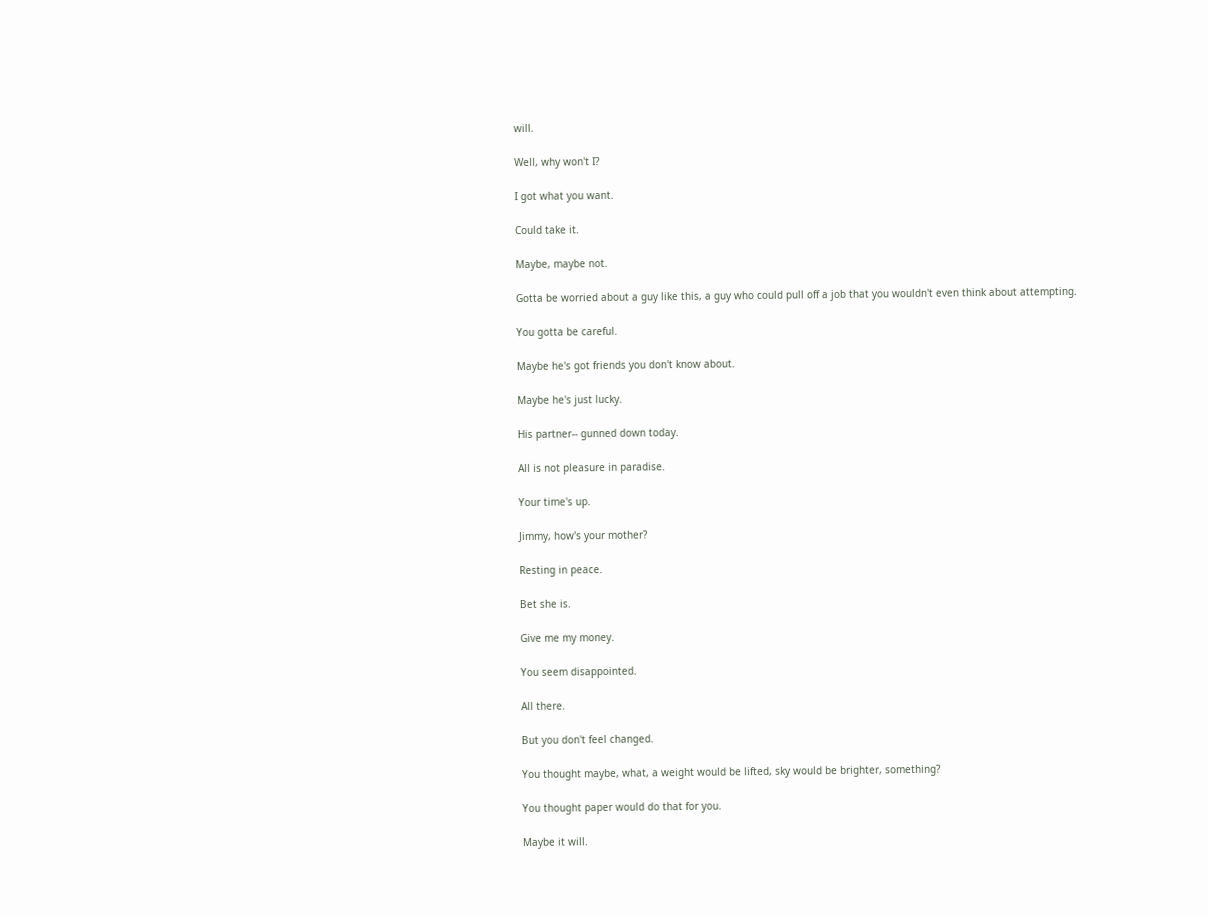will.

Well, why won't I?

I got what you want.

Could take it.

Maybe, maybe not.

Gotta be worried about a guy like this, a guy who could pull off a job that you wouldn't even think about attempting.

You gotta be careful.

Maybe he's got friends you don't know about.

Maybe he's just lucky.

His partner-- gunned down today.

All is not pleasure in paradise.

Your time's up.

Jimmy, how's your mother?

Resting in peace.

Bet she is.

Give me my money.

You seem disappointed.

All there.

But you don't feel changed.

You thought maybe, what, a weight would be lifted, sky would be brighter, something?

You thought paper would do that for you.

Maybe it will.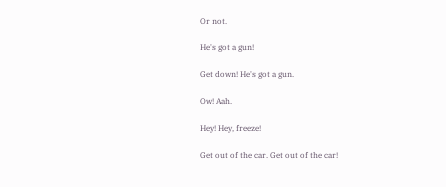Or not.

He's got a gun!

Get down! He's got a gun.

Ow! Aah.

Hey! Hey, freeze!

Get out of the car. Get out of the car!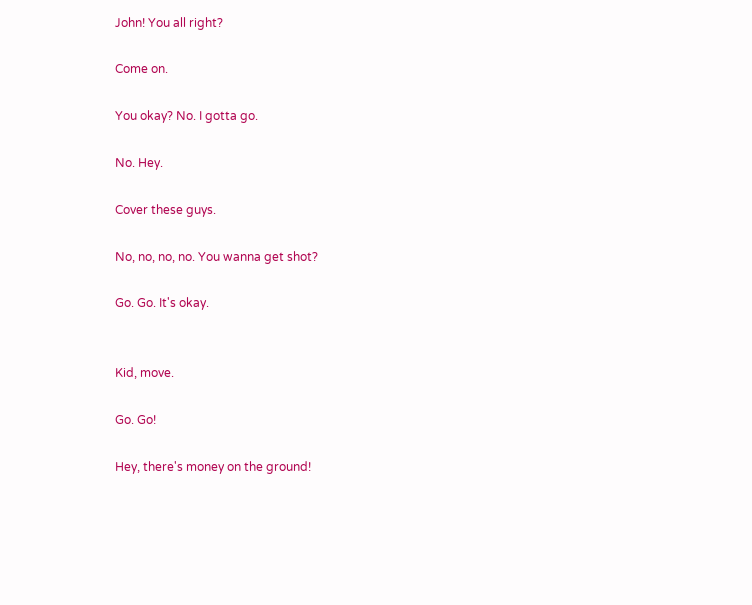John! You all right?

Come on.

You okay? No. I gotta go.

No. Hey.

Cover these guys.

No, no, no, no. You wanna get shot?

Go. Go. It's okay.


Kid, move.

Go. Go!

Hey, there's money on the ground!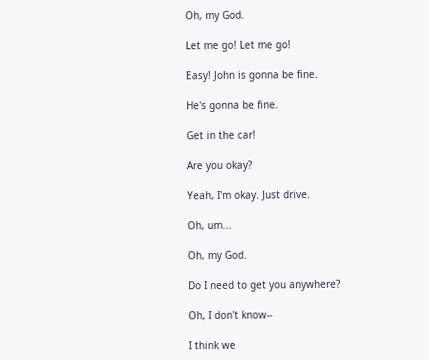Oh, my God.

Let me go! Let me go!

Easy! John is gonna be fine.

He's gonna be fine.

Get in the car!

Are you okay?

Yeah, I'm okay. Just drive.

Oh, um...

Oh, my God.

Do I need to get you anywhere?

Oh, I don't know--

I think we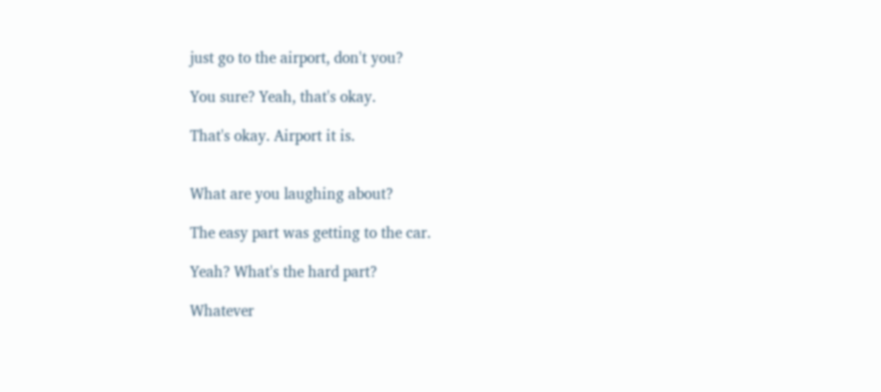just go to the airport, don't you?

You sure? Yeah, that's okay.

That's okay. Airport it is.


What are you laughing about?

The easy part was getting to the car.

Yeah? What's the hard part?

Whatever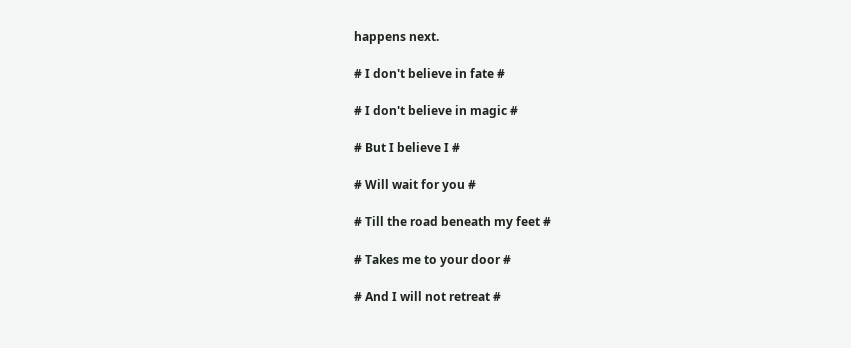happens next.

# I don't believe in fate #

# I don't believe in magic #

# But I believe I #

# Will wait for you #

# Till the road beneath my feet #

# Takes me to your door #

# And I will not retreat #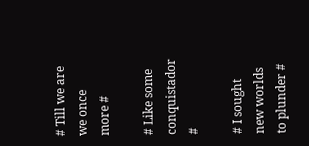# Till we are we once more #

# Like some conquistador #

# I sought new worlds to plunder #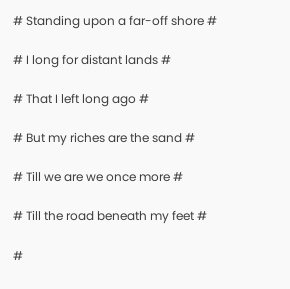# Standing upon a far-off shore #

# I long for distant lands #

# That I left long ago #

# But my riches are the sand #

# Till we are we once more #

# Till the road beneath my feet #

#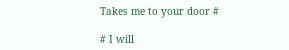Takes me to your door #

# I will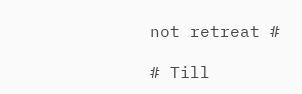not retreat #

# Till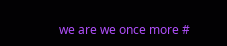we are we once more #